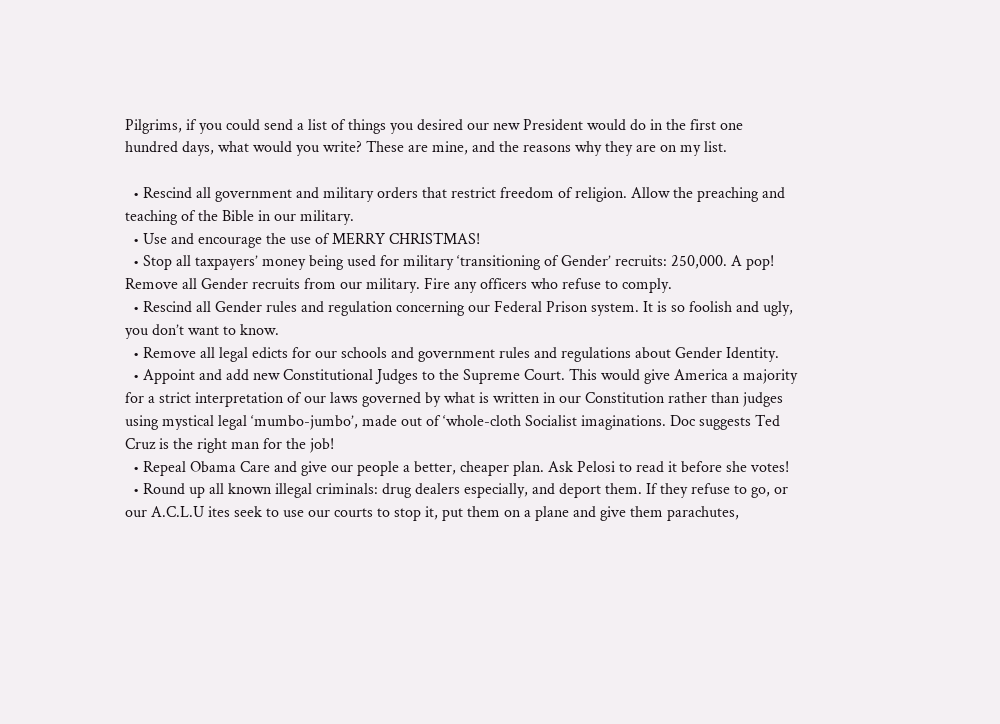Pilgrims, if you could send a list of things you desired our new President would do in the first one hundred days, what would you write? These are mine, and the reasons why they are on my list.

  • Rescind all government and military orders that restrict freedom of religion. Allow the preaching and teaching of the Bible in our military.
  • Use and encourage the use of MERRY CHRISTMAS!
  • Stop all taxpayers’ money being used for military ‘transitioning of Gender’ recruits: 250,000. A pop! Remove all Gender recruits from our military. Fire any officers who refuse to comply.
  • Rescind all Gender rules and regulation concerning our Federal Prison system. It is so foolish and ugly, you don’t want to know.
  • Remove all legal edicts for our schools and government rules and regulations about Gender Identity.
  • Appoint and add new Constitutional Judges to the Supreme Court. This would give America a majority for a strict interpretation of our laws governed by what is written in our Constitution rather than judges using mystical legal ‘mumbo-jumbo’, made out of ‘whole-cloth Socialist imaginations. Doc suggests Ted Cruz is the right man for the job!
  • Repeal Obama Care and give our people a better, cheaper plan. Ask Pelosi to read it before she votes!
  • Round up all known illegal criminals: drug dealers especially, and deport them. If they refuse to go, or our A.C.L.U ites seek to use our courts to stop it, put them on a plane and give them parachutes,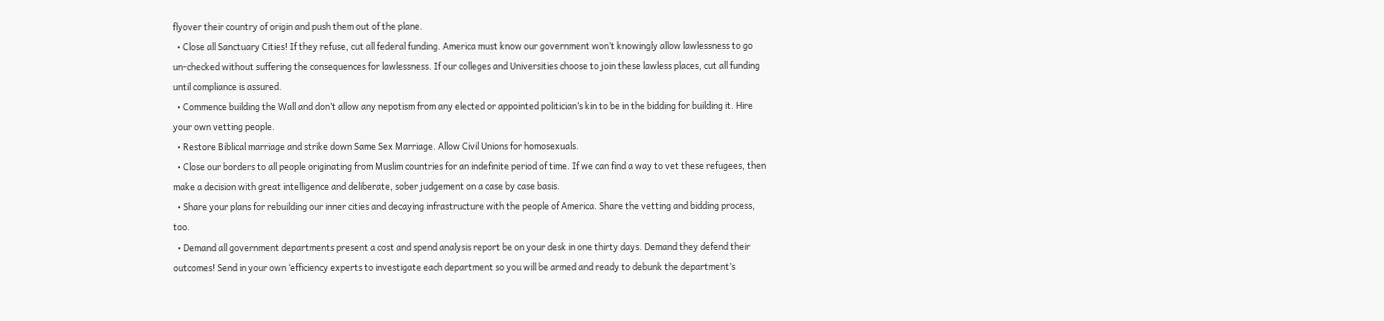flyover their country of origin and push them out of the plane.
  • Close all Sanctuary Cities! If they refuse, cut all federal funding. America must know our government won’t knowingly allow lawlessness to go un-checked without suffering the consequences for lawlessness. If our colleges and Universities choose to join these lawless places, cut all funding until compliance is assured.
  • Commence building the Wall and don’t allow any nepotism from any elected or appointed politician’s kin to be in the bidding for building it. Hire your own vetting people.
  • Restore Biblical marriage and strike down Same Sex Marriage. Allow Civil Unions for homosexuals.
  • Close our borders to all people originating from Muslim countries for an indefinite period of time. If we can find a way to vet these refugees, then make a decision with great intelligence and deliberate, sober judgement on a case by case basis.
  • Share your plans for rebuilding our inner cities and decaying infrastructure with the people of America. Share the vetting and bidding process, too.
  • Demand all government departments present a cost and spend analysis report be on your desk in one thirty days. Demand they defend their outcomes! Send in your own ‘efficiency experts to investigate each department so you will be armed and ready to debunk the department’s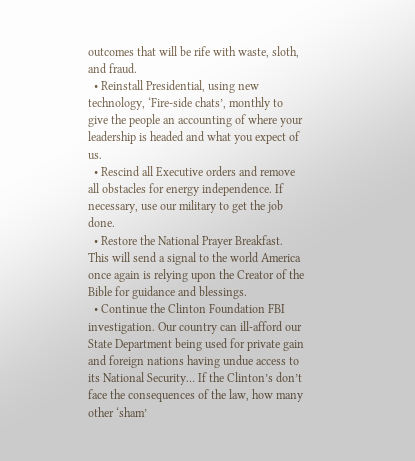outcomes that will be rife with waste, sloth, and fraud.
  • Reinstall Presidential, using new technology, ‘Fire-side chats’, monthly to give the people an accounting of where your leadership is headed and what you expect of us.
  • Rescind all Executive orders and remove all obstacles for energy independence. If necessary, use our military to get the job done.
  • Restore the National Prayer Breakfast. This will send a signal to the world America once again is relying upon the Creator of the Bible for guidance and blessings.
  • Continue the Clinton Foundation FBI investigation. Our country can ill-afford our State Department being used for private gain and foreign nations having undue access to its National Security… If the Clinton’s don’t face the consequences of the law, how many other ‘sham’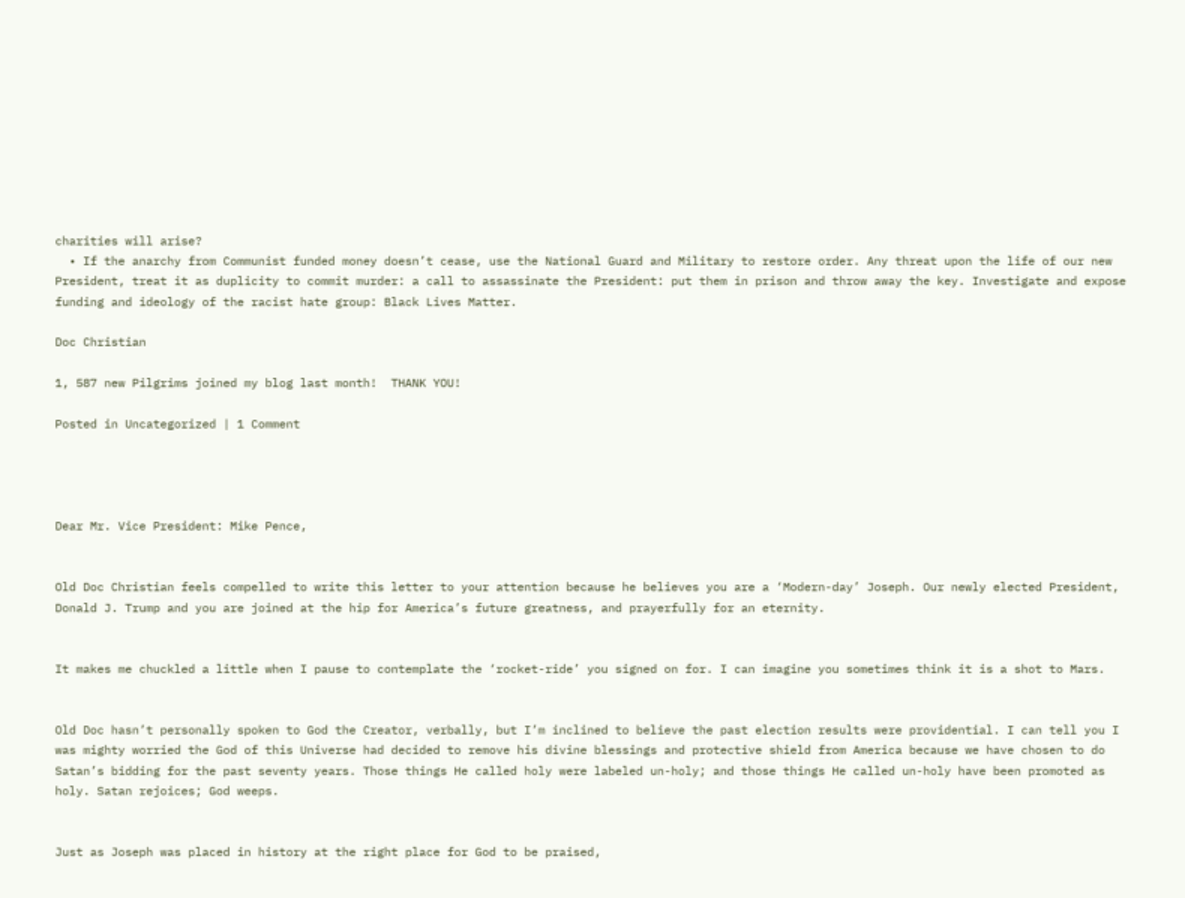charities will arise?
  • If the anarchy from Communist funded money doesn’t cease, use the National Guard and Military to restore order. Any threat upon the life of our new President, treat it as duplicity to commit murder: a call to assassinate the President: put them in prison and throw away the key. Investigate and expose funding and ideology of the racist hate group: Black Lives Matter.

Doc Christian

1, 587 new Pilgrims joined my blog last month!  THANK YOU!

Posted in Uncategorized | 1 Comment




Dear Mr. Vice President: Mike Pence,


Old Doc Christian feels compelled to write this letter to your attention because he believes you are a ‘Modern-day’ Joseph. Our newly elected President, Donald J. Trump and you are joined at the hip for America’s future greatness, and prayerfully for an eternity.


It makes me chuckled a little when I pause to contemplate the ‘rocket-ride’ you signed on for. I can imagine you sometimes think it is a shot to Mars.


Old Doc hasn’t personally spoken to God the Creator, verbally, but I’m inclined to believe the past election results were providential. I can tell you I was mighty worried the God of this Universe had decided to remove his divine blessings and protective shield from America because we have chosen to do Satan’s bidding for the past seventy years. Those things He called holy were labeled un-holy; and those things He called un-holy have been promoted as holy. Satan rejoices; God weeps.


Just as Joseph was placed in history at the right place for God to be praised,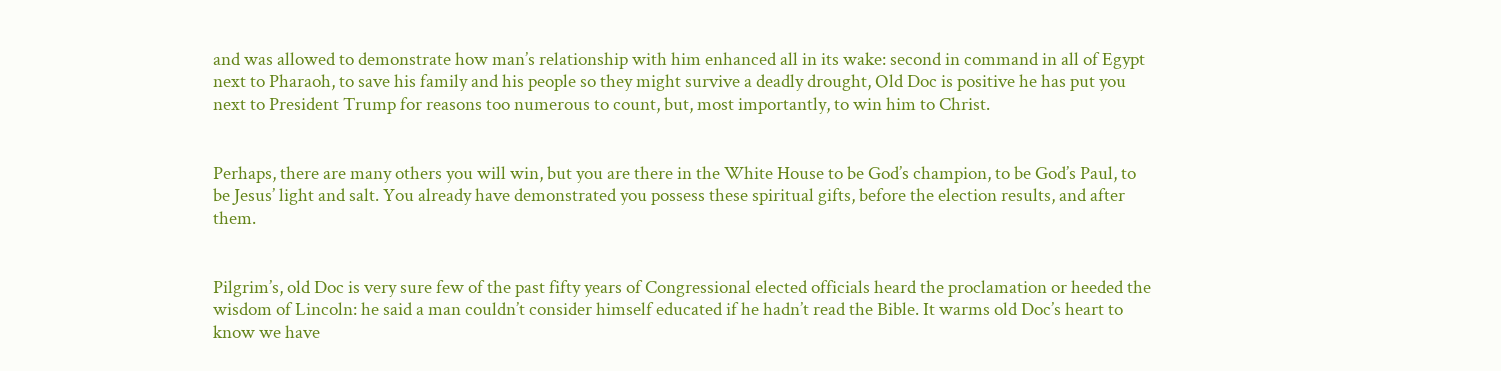and was allowed to demonstrate how man’s relationship with him enhanced all in its wake: second in command in all of Egypt next to Pharaoh, to save his family and his people so they might survive a deadly drought, Old Doc is positive he has put you next to President Trump for reasons too numerous to count, but, most importantly, to win him to Christ.


Perhaps, there are many others you will win, but you are there in the White House to be God’s champion, to be God’s Paul, to be Jesus’ light and salt. You already have demonstrated you possess these spiritual gifts, before the election results, and after them.


Pilgrim’s, old Doc is very sure few of the past fifty years of Congressional elected officials heard the proclamation or heeded the wisdom of Lincoln: he said a man couldn’t consider himself educated if he hadn’t read the Bible. It warms old Doc’s heart to know we have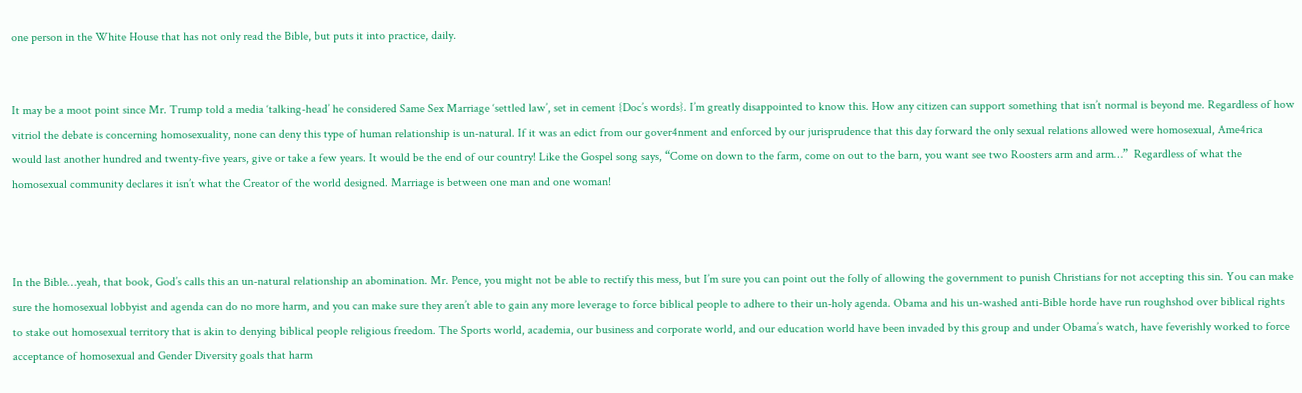one person in the White House that has not only read the Bible, but puts it into practice, daily.


It may be a moot point since Mr. Trump told a media ‘talking-head’ he considered Same Sex Marriage ‘settled law’, set in cement {Doc’s words}. I’m greatly disappointed to know this. How any citizen can support something that isn’t normal is beyond me. Regardless of how vitriol the debate is concerning homosexuality, none can deny this type of human relationship is un-natural. If it was an edict from our gover4nment and enforced by our jurisprudence that this day forward the only sexual relations allowed were homosexual, Ame4rica would last another hundred and twenty-five years, give or take a few years. It would be the end of our country! Like the Gospel song says, “Come on down to the farm, come on out to the barn, you want see two Roosters arm and arm…”  Regardless of what the homosexual community declares it isn’t what the Creator of the world designed. Marriage is between one man and one woman!



In the Bible…yeah, that book, God’s calls this an un-natural relationship an abomination. Mr. Pence, you might not be able to rectify this mess, but I’m sure you can point out the folly of allowing the government to punish Christians for not accepting this sin. You can make sure the homosexual lobbyist and agenda can do no more harm, and you can make sure they aren’t able to gain any more leverage to force biblical people to adhere to their un-holy agenda. Obama and his un-washed anti-Bible horde have run roughshod over biblical rights to stake out homosexual territory that is akin to denying biblical people religious freedom. The Sports world, academia, our business and corporate world, and our education world have been invaded by this group and under Obama’s watch, have feverishly worked to force acceptance of homosexual and Gender Diversity goals that harm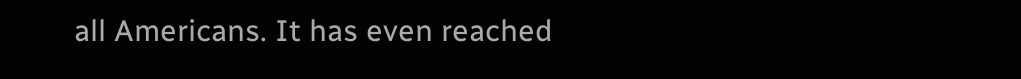all Americans. It has even reached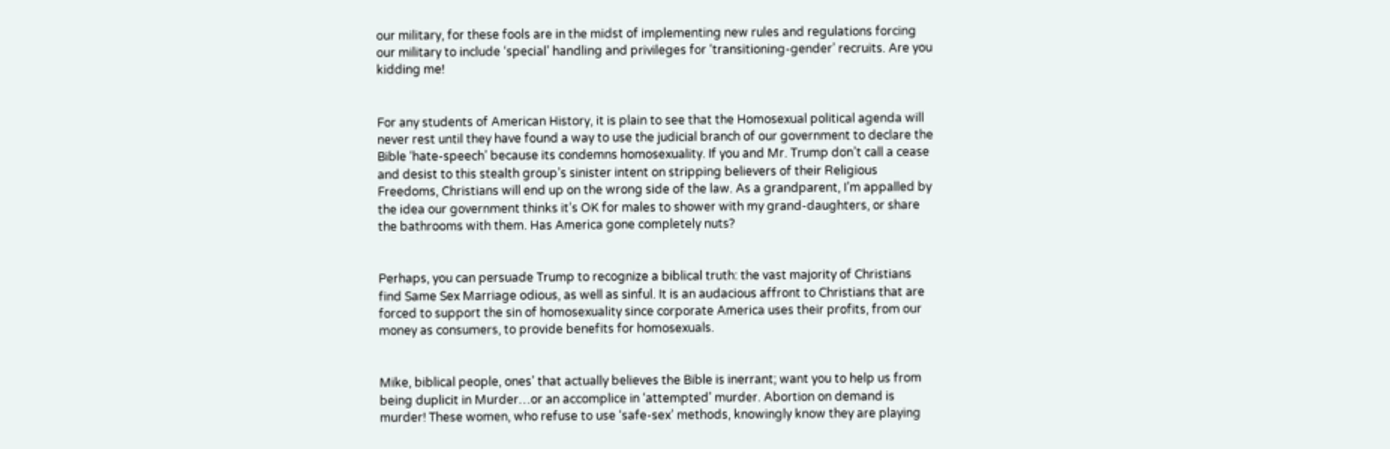our military, for these fools are in the midst of implementing new rules and regulations forcing our military to include ‘special’ handling and privileges for ‘transitioning-gender’ recruits. Are you kidding me!


For any students of American History, it is plain to see that the Homosexual political agenda will never rest until they have found a way to use the judicial branch of our government to declare the Bible ‘hate-speech’ because its condemns homosexuality. If you and Mr. Trump don’t call a cease and desist to this stealth group’s sinister intent on stripping believers of their Religious Freedoms, Christians will end up on the wrong side of the law. As a grandparent, I’m appalled by the idea our government thinks it’s OK for males to shower with my grand-daughters, or share the bathrooms with them. Has America gone completely nuts?


Perhaps, you can persuade Trump to recognize a biblical truth: the vast majority of Christians find Same Sex Marriage odious, as well as sinful. It is an audacious affront to Christians that are forced to support the sin of homosexuality since corporate America uses their profits, from our money as consumers, to provide benefits for homosexuals.


Mike, biblical people, ones’ that actually believes the Bible is inerrant; want you to help us from being duplicit in Murder…or an accomplice in ‘attempted’ murder. Abortion on demand is murder! These women, who refuse to use ‘safe-sex’ methods, knowingly know they are playing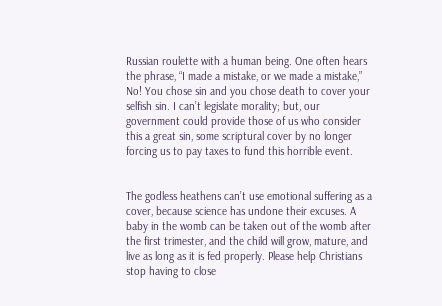Russian roulette with a human being. One often hears the phrase, “I made a mistake, or we made a mistake,” No! You chose sin and you chose death to cover your selfish sin. I can’t legislate morality; but, our government could provide those of us who consider this a great sin, some scriptural cover by no longer forcing us to pay taxes to fund this horrible event.


The godless heathens can’t use emotional suffering as a cover, because science has undone their excuses. A baby in the womb can be taken out of the womb after the first trimester, and the child will grow, mature, and live as long as it is fed properly. Please help Christians stop having to close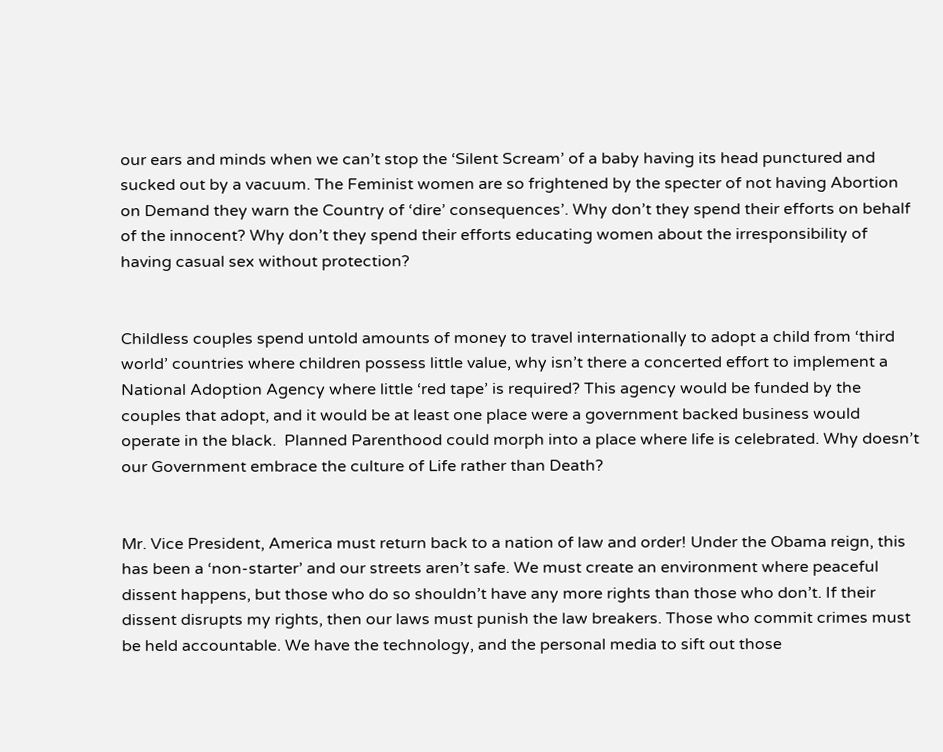our ears and minds when we can’t stop the ‘Silent Scream’ of a baby having its head punctured and sucked out by a vacuum. The Feminist women are so frightened by the specter of not having Abortion on Demand they warn the Country of ‘dire’ consequences’. Why don’t they spend their efforts on behalf of the innocent? Why don’t they spend their efforts educating women about the irresponsibility of having casual sex without protection?


Childless couples spend untold amounts of money to travel internationally to adopt a child from ‘third world’ countries where children possess little value, why isn’t there a concerted effort to implement a National Adoption Agency where little ‘red tape’ is required? This agency would be funded by the couples that adopt, and it would be at least one place were a government backed business would operate in the black.  Planned Parenthood could morph into a place where life is celebrated. Why doesn’t our Government embrace the culture of Life rather than Death?


Mr. Vice President, America must return back to a nation of law and order! Under the Obama reign, this has been a ‘non-starter’ and our streets aren’t safe. We must create an environment where peaceful dissent happens, but those who do so shouldn’t have any more rights than those who don’t. If their dissent disrupts my rights, then our laws must punish the law breakers. Those who commit crimes must be held accountable. We have the technology, and the personal media to sift out those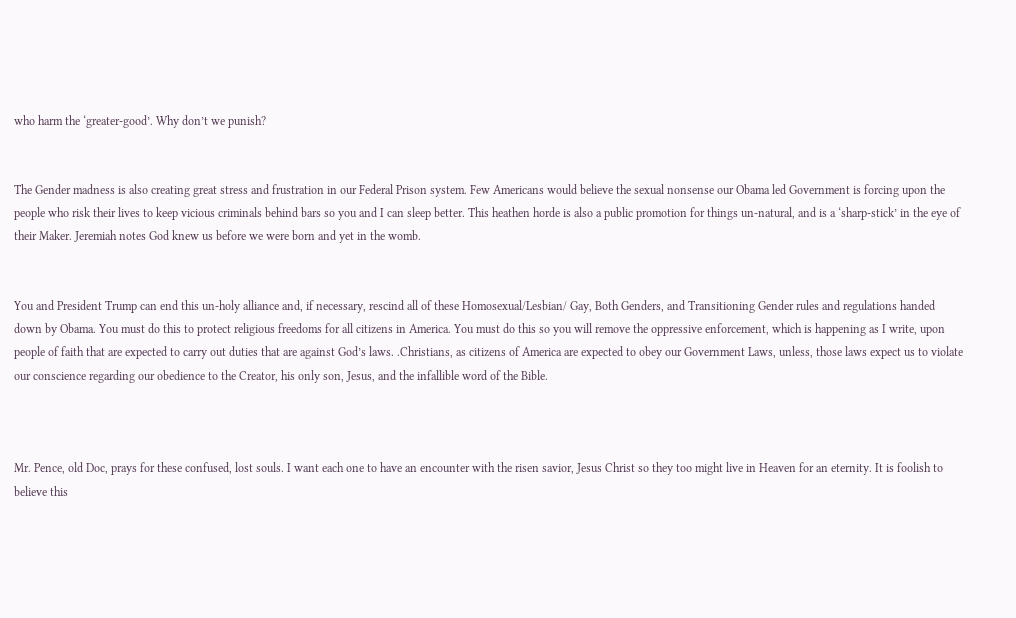who harm the ‘greater-good’. Why don’t we punish?


The Gender madness is also creating great stress and frustration in our Federal Prison system. Few Americans would believe the sexual nonsense our Obama led Government is forcing upon the people who risk their lives to keep vicious criminals behind bars so you and I can sleep better. This heathen horde is also a public promotion for things un-natural, and is a ‘sharp-stick’ in the eye of their Maker. Jeremiah notes God knew us before we were born and yet in the womb.


You and President Trump can end this un-holy alliance and, if necessary, rescind all of these Homosexual/Lesbian/ Gay, Both Genders, and Transitioning Gender rules and regulations handed down by Obama. You must do this to protect religious freedoms for all citizens in America. You must do this so you will remove the oppressive enforcement, which is happening as I write, upon people of faith that are expected to carry out duties that are against God’s laws. .Christians, as citizens of America are expected to obey our Government Laws, unless, those laws expect us to violate our conscience regarding our obedience to the Creator, his only son, Jesus, and the infallible word of the Bible.



Mr. Pence, old Doc, prays for these confused, lost souls. I want each one to have an encounter with the risen savior, Jesus Christ so they too might live in Heaven for an eternity. It is foolish to believe this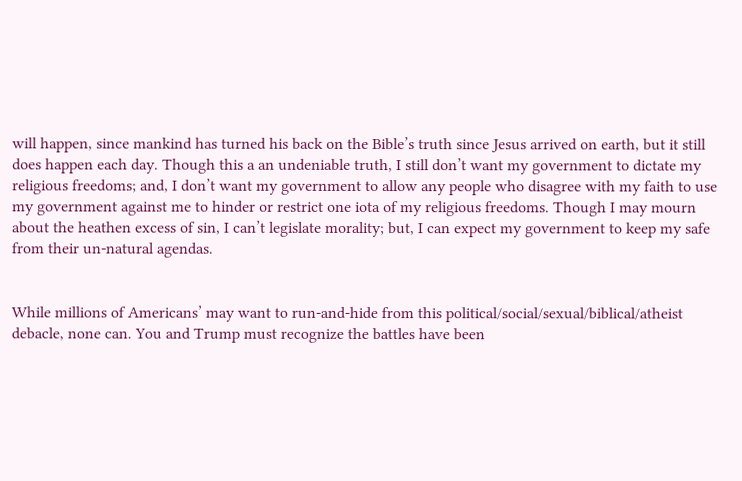will happen, since mankind has turned his back on the Bible’s truth since Jesus arrived on earth, but it still does happen each day. Though this a an undeniable truth, I still don’t want my government to dictate my religious freedoms; and, I don’t want my government to allow any people who disagree with my faith to use my government against me to hinder or restrict one iota of my religious freedoms. Though I may mourn about the heathen excess of sin, I can’t legislate morality; but, I can expect my government to keep my safe from their un-natural agendas.


While millions of Americans’ may want to run-and-hide from this political/social/sexual/biblical/atheist debacle, none can. You and Trump must recognize the battles have been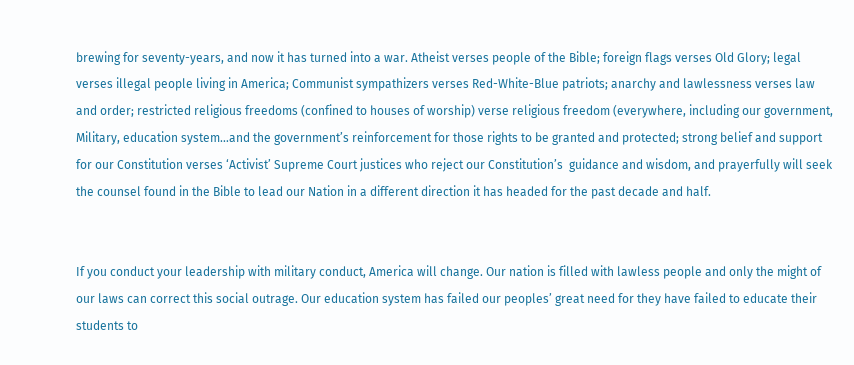brewing for seventy-years, and now it has turned into a war. Atheist verses people of the Bible; foreign flags verses Old Glory; legal verses illegal people living in America; Communist sympathizers verses Red-White-Blue patriots; anarchy and lawlessness verses law and order; restricted religious freedoms (confined to houses of worship) verse religious freedom (everywhere, including our government, Military, education system…and the government’s reinforcement for those rights to be granted and protected; strong belief and support for our Constitution verses ‘Activist’ Supreme Court justices who reject our Constitution’s  guidance and wisdom, and prayerfully will seek the counsel found in the Bible to lead our Nation in a different direction it has headed for the past decade and half.


If you conduct your leadership with military conduct, America will change. Our nation is filled with lawless people and only the might of our laws can correct this social outrage. Our education system has failed our peoples’ great need for they have failed to educate their students to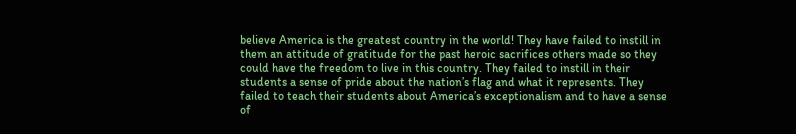believe America is the greatest country in the world! They have failed to instill in them an attitude of gratitude for the past heroic sacrifices others made so they could have the freedom to live in this country. They failed to instill in their students a sense of pride about the nation’s flag and what it represents. They failed to teach their students about America’s exceptionalism and to have a sense of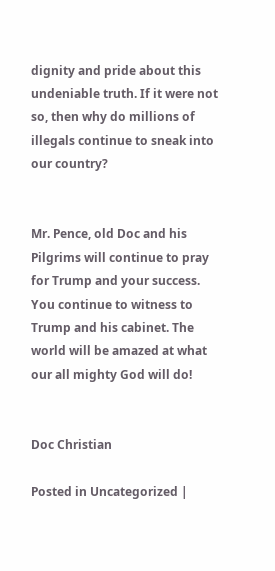dignity and pride about this undeniable truth. If it were not so, then why do millions of illegals continue to sneak into our country?


Mr. Pence, old Doc and his Pilgrims will continue to pray for Trump and your success. You continue to witness to Trump and his cabinet. The world will be amazed at what our all mighty God will do!


Doc Christian

Posted in Uncategorized |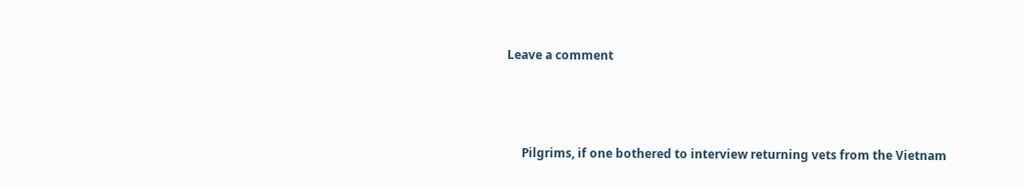Leave a comment



     Pilgrims, if one bothered to interview returning vets from the Vietnam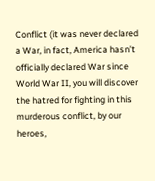Conflict (it was never declared a War, in fact, America hasn’t officially declared War since World War II, you will discover the hatred for fighting in this murderous conflict, by our heroes,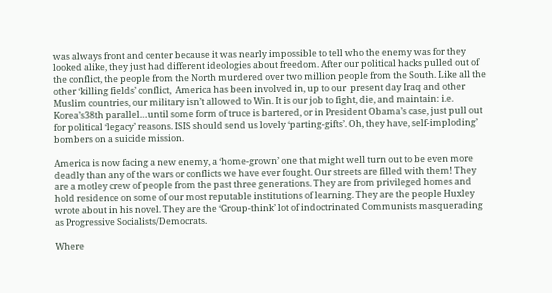was always front and center because it was nearly impossible to tell who the enemy was for they looked alike, they just had different ideologies about freedom. After our political hacks pulled out of the conflict, the people from the North murdered over two million people from the South. Like all the other ‘killing fields’ conflict,  America has been involved in, up to our  present day Iraq and other Muslim countries, our military isn’t allowed to Win. It is our job to fight, die, and maintain: i.e.  Korea’s38th parallel…until some form of truce is bartered, or in President Obama’s case, just pull out for political ‘legacy’ reasons. ISIS should send us lovely ‘parting-gifts’. Oh, they have, self-imploding’ bombers on a suicide mission.

America is now facing a new enemy, a ‘home-grown’ one that might well turn out to be even more deadly than any of the wars or conflicts we have ever fought. Our streets are filled with them! They are a motley crew of people from the past three generations. They are from privileged homes and hold residence on some of our most reputable institutions of learning. They are the people Huxley wrote about in his novel. They are the ‘Group-think’ lot of indoctrinated Communists masquerading as Progressive Socialists/Democrats.

Where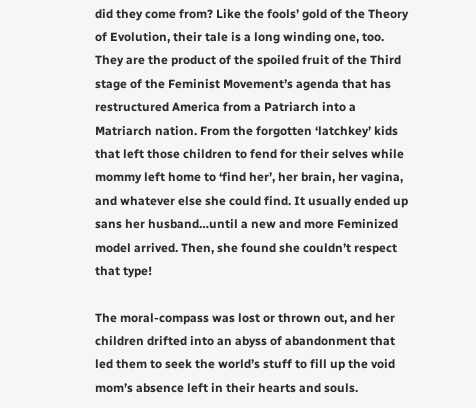did they come from? Like the fools’ gold of the Theory of Evolution, their tale is a long winding one, too. They are the product of the spoiled fruit of the Third stage of the Feminist Movement’s agenda that has restructured America from a Patriarch into a Matriarch nation. From the forgotten ‘latchkey’ kids that left those children to fend for their selves while mommy left home to ‘find her’, her brain, her vagina, and whatever else she could find. It usually ended up sans her husband…until a new and more Feminized model arrived. Then, she found she couldn’t respect that type!

The moral-compass was lost or thrown out, and her children drifted into an abyss of abandonment that led them to seek the world’s stuff to fill up the void mom’s absence left in their hearts and souls.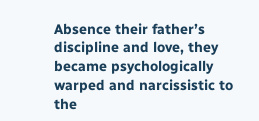Absence their father’s discipline and love, they became psychologically warped and narcissistic to the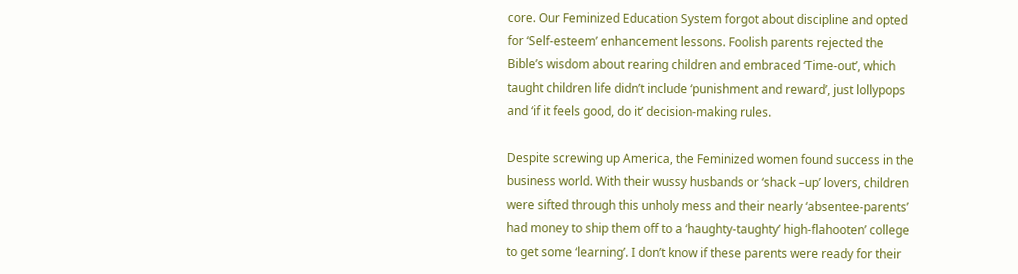core. Our Feminized Education System forgot about discipline and opted for ‘Self-esteem’ enhancement lessons. Foolish parents rejected the Bible’s wisdom about rearing children and embraced ‘Time-out’, which taught children life didn’t include ‘punishment and reward’, just lollypops and ‘if it feels good, do it’ decision-making rules.

Despite screwing up America, the Feminized women found success in the business world. With their wussy husbands or ‘shack –up’ lovers, children were sifted through this unholy mess and their nearly ‘absentee-parents’ had money to ship them off to a ‘haughty-taughty’ high-flahooten’ college to get some ‘learning’. I don’t know if these parents were ready for their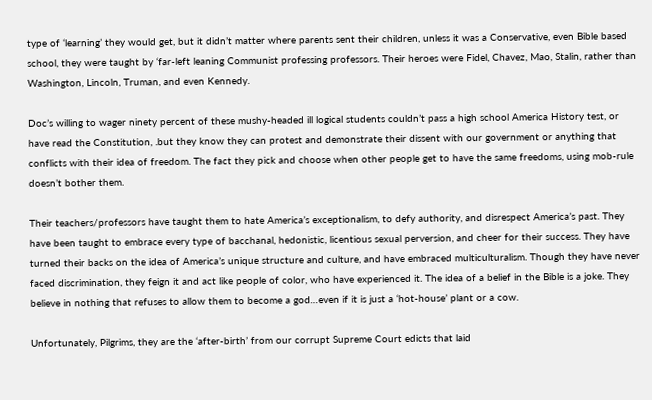type of ‘learning’ they would get, but it didn’t matter where parents sent their children, unless it was a Conservative, even Bible based school, they were taught by ‘far-left leaning Communist professing professors. Their heroes were Fidel, Chavez, Mao, Stalin, rather than Washington, Lincoln, Truman, and even Kennedy.

Doc’s willing to wager ninety percent of these mushy-headed ill logical students couldn’t pass a high school America History test, or have read the Constitution, .but they know they can protest and demonstrate their dissent with our government or anything that conflicts with their idea of freedom. The fact they pick and choose when other people get to have the same freedoms, using mob-rule doesn’t bother them.

Their teachers/professors have taught them to hate America’s exceptionalism, to defy authority, and disrespect America’s past. They have been taught to embrace every type of bacchanal, hedonistic, licentious sexual perversion, and cheer for their success. They have turned their backs on the idea of America’s unique structure and culture, and have embraced multiculturalism. Though they have never faced discrimination, they feign it and act like people of color, who have experienced it. The idea of a belief in the Bible is a joke. They believe in nothing that refuses to allow them to become a god…even if it is just a ‘hot-house’ plant or a cow.

Unfortunately, Pilgrims, they are the ‘after-birth’ from our corrupt Supreme Court edicts that laid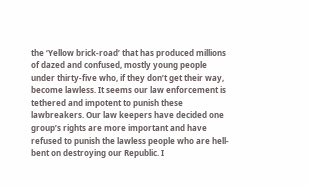the ‘Yellow brick-road’ that has produced millions of dazed and confused, mostly young people under thirty-five who, if they don’t get their way, become lawless. It seems our law enforcement is tethered and impotent to punish these lawbreakers. Our law keepers have decided one group’s rights are more important and have refused to punish the lawless people who are hell-bent on destroying our Republic. I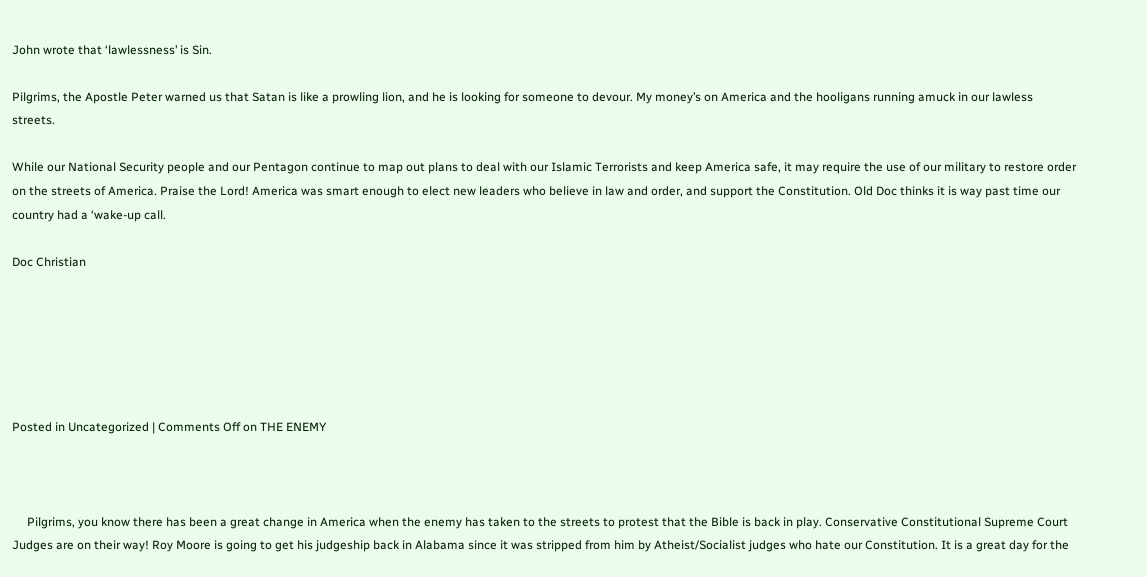John wrote that ‘lawlessness’ is Sin.

Pilgrims, the Apostle Peter warned us that Satan is like a prowling lion, and he is looking for someone to devour. My money’s on America and the hooligans running amuck in our lawless streets.

While our National Security people and our Pentagon continue to map out plans to deal with our Islamic Terrorists and keep America safe, it may require the use of our military to restore order on the streets of America. Praise the Lord! America was smart enough to elect new leaders who believe in law and order, and support the Constitution. Old Doc thinks it is way past time our country had a ‘wake-up call.

Doc Christian






Posted in Uncategorized | Comments Off on THE ENEMY



     Pilgrims, you know there has been a great change in America when the enemy has taken to the streets to protest that the Bible is back in play. Conservative Constitutional Supreme Court Judges are on their way! Roy Moore is going to get his judgeship back in Alabama since it was stripped from him by Atheist/Socialist judges who hate our Constitution. It is a great day for the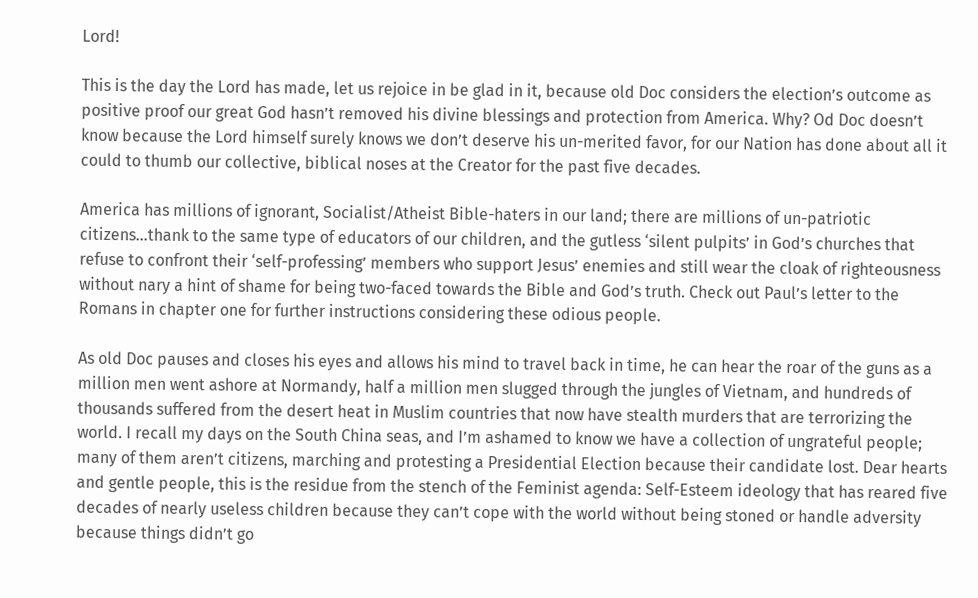Lord!

This is the day the Lord has made, let us rejoice in be glad in it, because old Doc considers the election’s outcome as positive proof our great God hasn’t removed his divine blessings and protection from America. Why? Od Doc doesn’t know because the Lord himself surely knows we don’t deserve his un-merited favor, for our Nation has done about all it could to thumb our collective, biblical noses at the Creator for the past five decades.

America has millions of ignorant, Socialist/Atheist Bible-haters in our land; there are millions of un-patriotic citizens…thank to the same type of educators of our children, and the gutless ‘silent pulpits’ in God’s churches that refuse to confront their ‘self-professing’ members who support Jesus’ enemies and still wear the cloak of righteousness without nary a hint of shame for being two-faced towards the Bible and God’s truth. Check out Paul’s letter to the Romans in chapter one for further instructions considering these odious people.

As old Doc pauses and closes his eyes and allows his mind to travel back in time, he can hear the roar of the guns as a million men went ashore at Normandy, half a million men slugged through the jungles of Vietnam, and hundreds of thousands suffered from the desert heat in Muslim countries that now have stealth murders that are terrorizing the world. I recall my days on the South China seas, and I’m ashamed to know we have a collection of ungrateful people; many of them aren’t citizens, marching and protesting a Presidential Election because their candidate lost. Dear hearts and gentle people, this is the residue from the stench of the Feminist agenda: Self-Esteem ideology that has reared five decades of nearly useless children because they can’t cope with the world without being stoned or handle adversity because things didn’t go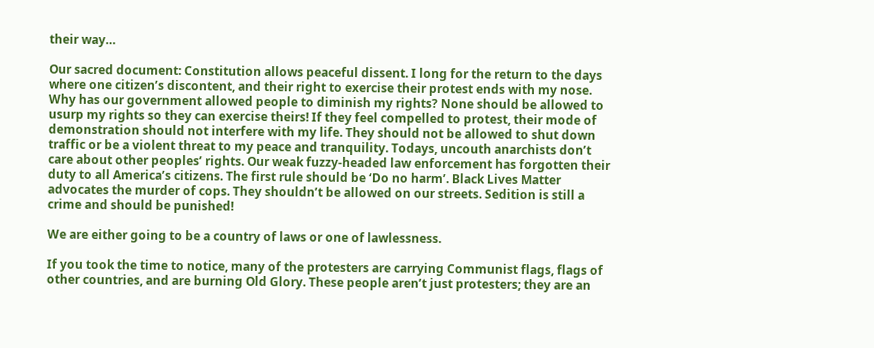their way…

Our sacred document: Constitution allows peaceful dissent. I long for the return to the days where one citizen’s discontent, and their right to exercise their protest ends with my nose. Why has our government allowed people to diminish my rights? None should be allowed to usurp my rights so they can exercise theirs! If they feel compelled to protest, their mode of demonstration should not interfere with my life. They should not be allowed to shut down traffic or be a violent threat to my peace and tranquility. Todays, uncouth anarchists don’t care about other peoples’ rights. Our weak fuzzy-headed law enforcement has forgotten their duty to all America’s citizens. The first rule should be ‘Do no harm’. Black Lives Matter advocates the murder of cops. They shouldn’t be allowed on our streets. Sedition is still a crime and should be punished!

We are either going to be a country of laws or one of lawlessness.

If you took the time to notice, many of the protesters are carrying Communist flags, flags of other countries, and are burning Old Glory. These people aren’t just protesters; they are an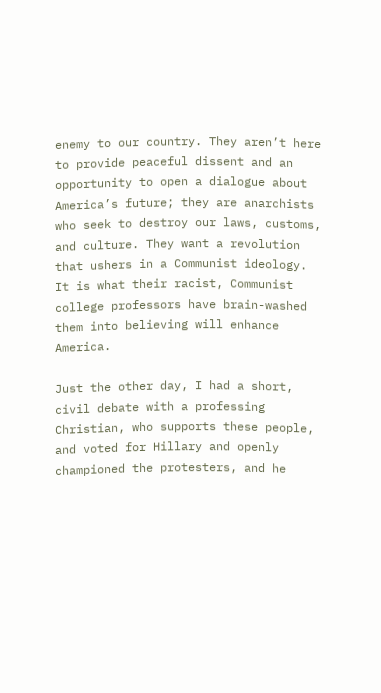enemy to our country. They aren’t here to provide peaceful dissent and an opportunity to open a dialogue about America’s future; they are anarchists who seek to destroy our laws, customs, and culture. They want a revolution that ushers in a Communist ideology. It is what their racist, Communist college professors have brain-washed them into believing will enhance America.

Just the other day, I had a short, civil debate with a professing Christian, who supports these people, and voted for Hillary and openly championed the protesters, and he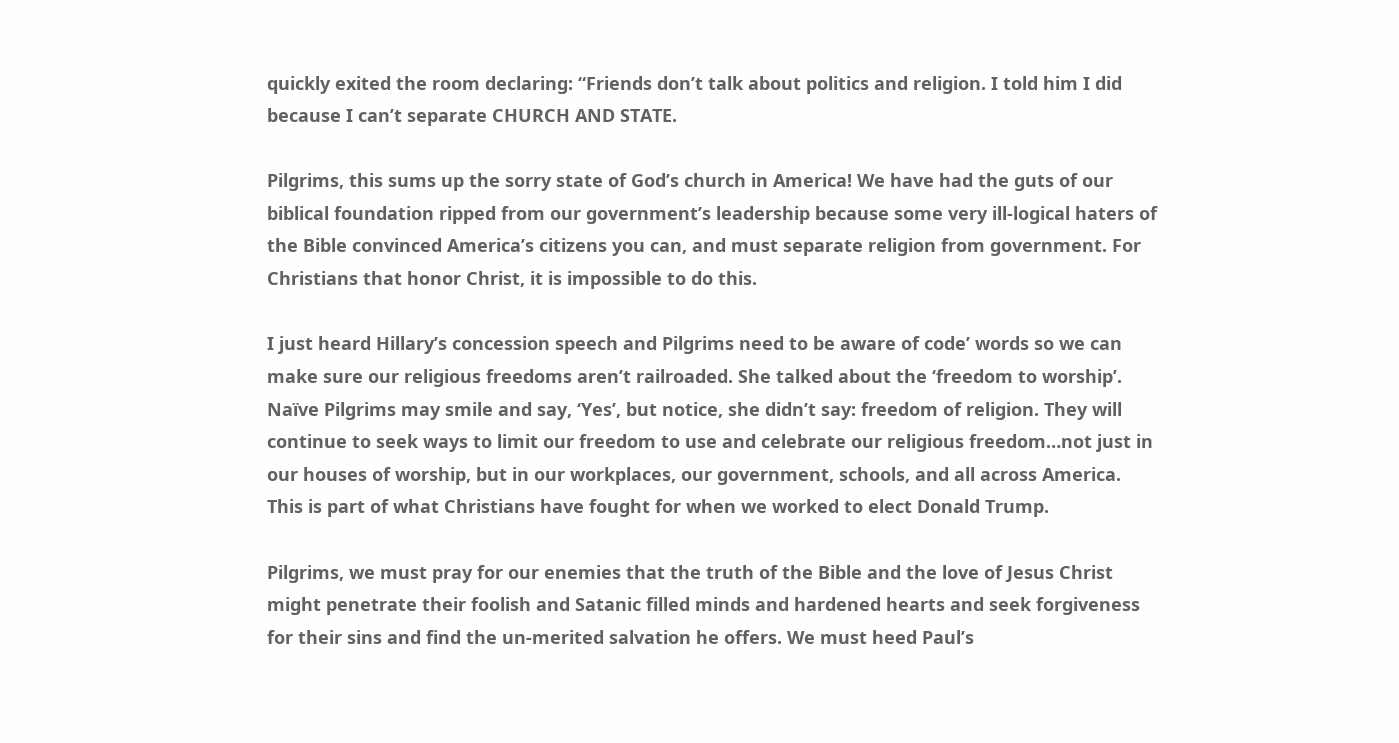quickly exited the room declaring: “Friends don’t talk about politics and religion. I told him I did because I can’t separate CHURCH AND STATE.

Pilgrims, this sums up the sorry state of God’s church in America! We have had the guts of our biblical foundation ripped from our government’s leadership because some very ill-logical haters of the Bible convinced America’s citizens you can, and must separate religion from government. For Christians that honor Christ, it is impossible to do this.

I just heard Hillary’s concession speech and Pilgrims need to be aware of code’ words so we can make sure our religious freedoms aren’t railroaded. She talked about the ‘freedom to worship’. Naïve Pilgrims may smile and say, ‘Yes’, but notice, she didn’t say: freedom of religion. They will continue to seek ways to limit our freedom to use and celebrate our religious freedom…not just in our houses of worship, but in our workplaces, our government, schools, and all across America. This is part of what Christians have fought for when we worked to elect Donald Trump.

Pilgrims, we must pray for our enemies that the truth of the Bible and the love of Jesus Christ might penetrate their foolish and Satanic filled minds and hardened hearts and seek forgiveness for their sins and find the un-merited salvation he offers. We must heed Paul’s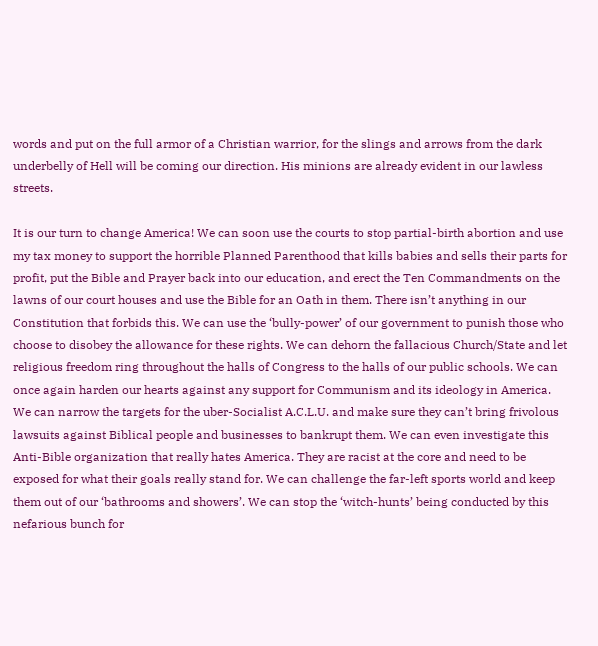words and put on the full armor of a Christian warrior, for the slings and arrows from the dark underbelly of Hell will be coming our direction. His minions are already evident in our lawless streets.

It is our turn to change America! We can soon use the courts to stop partial-birth abortion and use my tax money to support the horrible Planned Parenthood that kills babies and sells their parts for profit, put the Bible and Prayer back into our education, and erect the Ten Commandments on the lawns of our court houses and use the Bible for an Oath in them. There isn’t anything in our Constitution that forbids this. We can use the ‘bully-power’ of our government to punish those who choose to disobey the allowance for these rights. We can dehorn the fallacious Church/State and let religious freedom ring throughout the halls of Congress to the halls of our public schools. We can once again harden our hearts against any support for Communism and its ideology in America. We can narrow the targets for the uber-Socialist A.C.L.U. and make sure they can’t bring frivolous lawsuits against Biblical people and businesses to bankrupt them. We can even investigate this Anti-Bible organization that really hates America. They are racist at the core and need to be exposed for what their goals really stand for. We can challenge the far-left sports world and keep them out of our ‘bathrooms and showers’. We can stop the ‘witch-hunts’ being conducted by this nefarious bunch for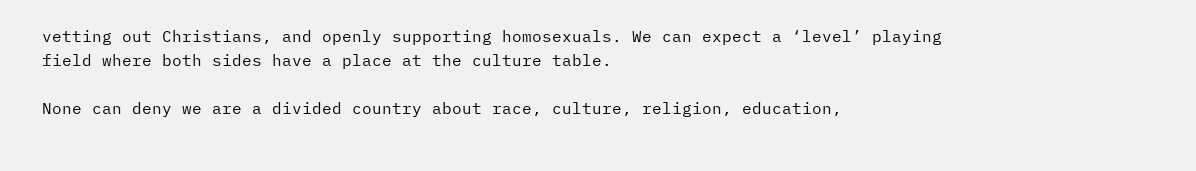vetting out Christians, and openly supporting homosexuals. We can expect a ‘level’ playing field where both sides have a place at the culture table.

None can deny we are a divided country about race, culture, religion, education,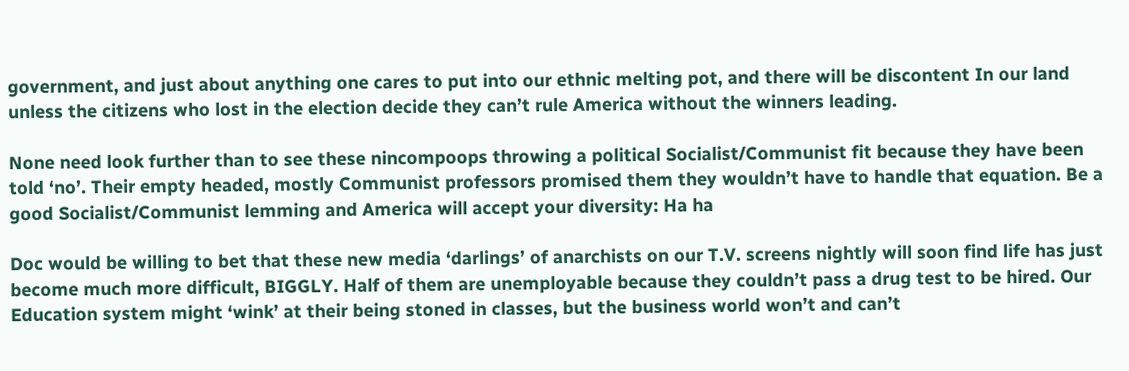government, and just about anything one cares to put into our ethnic melting pot, and there will be discontent In our land unless the citizens who lost in the election decide they can’t rule America without the winners leading.

None need look further than to see these nincompoops throwing a political Socialist/Communist fit because they have been told ‘no’. Their empty headed, mostly Communist professors promised them they wouldn’t have to handle that equation. Be a good Socialist/Communist lemming and America will accept your diversity: Ha ha

Doc would be willing to bet that these new media ‘darlings’ of anarchists on our T.V. screens nightly will soon find life has just become much more difficult, BIGGLY. Half of them are unemployable because they couldn’t pass a drug test to be hired. Our Education system might ‘wink’ at their being stoned in classes, but the business world won’t and can’t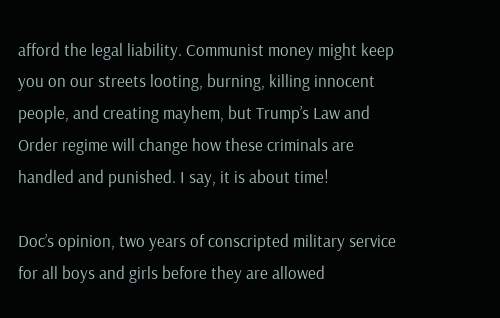afford the legal liability. Communist money might keep you on our streets looting, burning, killing innocent people, and creating mayhem, but Trump’s Law and Order regime will change how these criminals are handled and punished. I say, it is about time!

Doc’s opinion, two years of conscripted military service for all boys and girls before they are allowed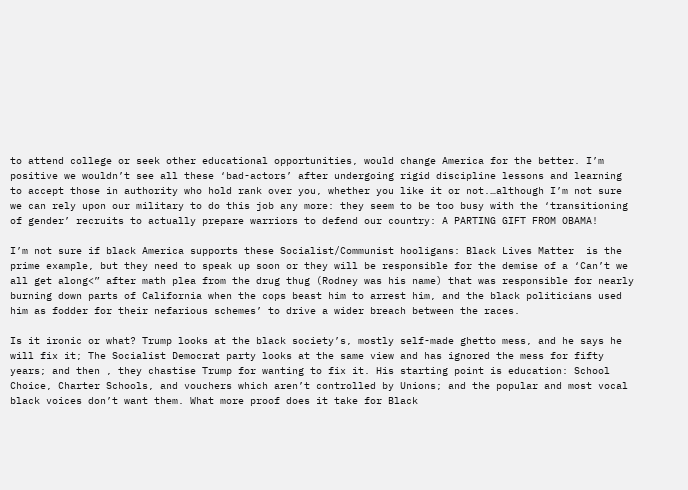to attend college or seek other educational opportunities, would change America for the better. I’m positive we wouldn’t see all these ‘bad-actors’ after undergoing rigid discipline lessons and learning to accept those in authority who hold rank over you, whether you like it or not.…although I’m not sure we can rely upon our military to do this job any more: they seem to be too busy with the ‘transitioning of gender’ recruits to actually prepare warriors to defend our country: A PARTING GIFT FROM OBAMA!

I’m not sure if black America supports these Socialist/Communist hooligans: Black Lives Matter  is the prime example, but they need to speak up soon or they will be responsible for the demise of a ‘Can’t we all get along<” after math plea from the drug thug (Rodney was his name) that was responsible for nearly burning down parts of California when the cops beast him to arrest him, and the black politicians used him as fodder for their nefarious schemes’ to drive a wider breach between the races.

Is it ironic or what? Trump looks at the black society’s, mostly self-made ghetto mess, and he says he will fix it; The Socialist Democrat party looks at the same view and has ignored the mess for fifty years; and then , they chastise Trump for wanting to fix it. His starting point is education: School Choice, Charter Schools, and vouchers which aren’t controlled by Unions; and the popular and most vocal black voices don’t want them. What more proof does it take for Black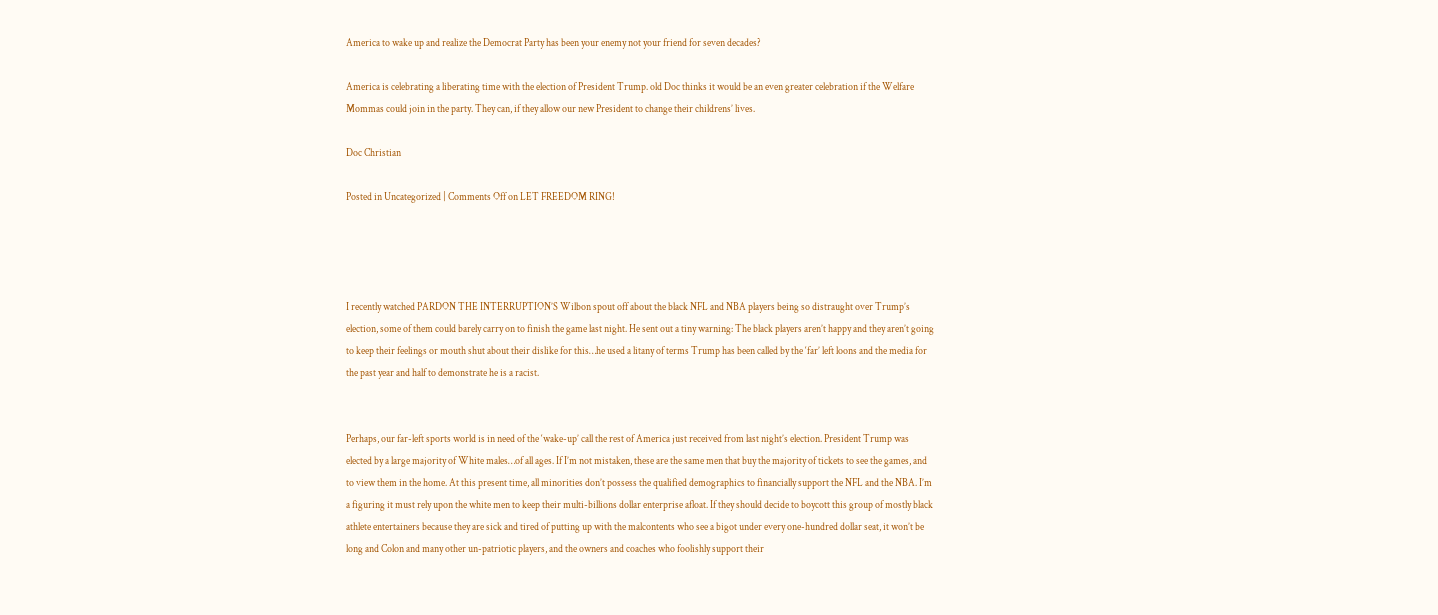America to wake up and realize the Democrat Party has been your enemy not your friend for seven decades?

America is celebrating a liberating time with the election of President Trump. old Doc thinks it would be an even greater celebration if the Welfare Mommas could join in the party. They can, if they allow our new President to change their childrens’ lives.

Doc Christian

Posted in Uncategorized | Comments Off on LET FREEDOM RING!




I recently watched PARDON THE INTERRUPTION’S Wilbon spout off about the black NFL and NBA players being so distraught over Trump’s election, some of them could barely carry on to finish the game last night. He sent out a tiny warning: The black players aren’t happy and they aren’t going to keep their feelings or mouth shut about their dislike for this…he used a litany of terms Trump has been called by the ‘far’ left loons and the media for the past year and half to demonstrate he is a racist.


Perhaps, our far-left sports world is in need of the ‘wake-up’ call the rest of America just received from last night’s election. President Trump was elected by a large majority of White males…of all ages. If I’m not mistaken, these are the same men that buy the majority of tickets to see the games, and to view them in the home. At this present time, all minorities don’t possess the qualified demographics to financially support the NFL and the NBA. I’m a figuring it must rely upon the white men to keep their multi-billions dollar enterprise afloat. If they should decide to boycott this group of mostly black athlete entertainers because they are sick and tired of putting up with the malcontents who see a bigot under every one-hundred dollar seat, it won’t be long and Colon and many other un-patriotic players, and the owners and coaches who foolishly support their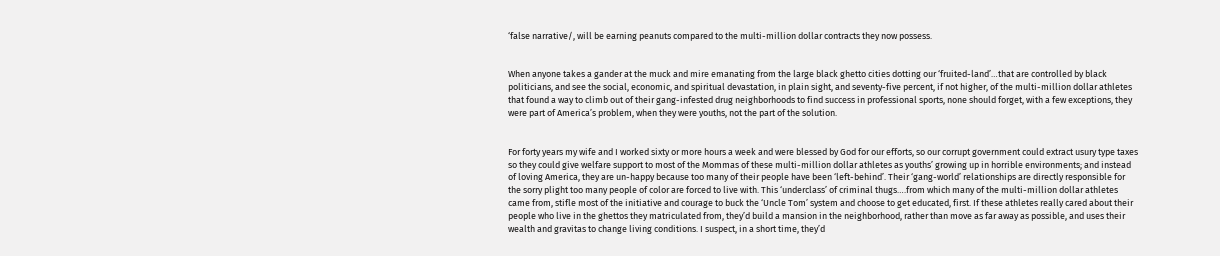‘false narrative/, will be earning peanuts compared to the multi-million dollar contracts they now possess.


When anyone takes a gander at the muck and mire emanating from the large black ghetto cities dotting our ‘fruited-land’…that are controlled by black politicians, and see the social, economic, and spiritual devastation, in plain sight, and seventy-five percent, if not higher, of the multi-million dollar athletes that found a way to climb out of their gang-infested drug neighborhoods to find success in professional sports, none should forget, with a few exceptions, they were part of America’s problem, when they were youths, not the part of the solution.


For forty years my wife and I worked sixty or more hours a week and were blessed by God for our efforts, so our corrupt government could extract usury type taxes so they could give welfare support to most of the Mommas of these multi-million dollar athletes as youths’ growing up in horrible environments; and instead of loving America, they are un-happy because too many of their people have been ‘left-behind’. Their ‘gang-world’ relationships are directly responsible for the sorry plight too many people of color are forced to live with. This ‘underclass’ of criminal thugs….from which many of the multi-million dollar athletes came from, stifle most of the initiative and courage to buck the ‘Uncle Tom’ system and choose to get educated, first. If these athletes really cared about their people who live in the ghettos they matriculated from, they’d build a mansion in the neighborhood, rather than move as far away as possible, and uses their wealth and gravitas to change living conditions. I suspect, in a short time, they’d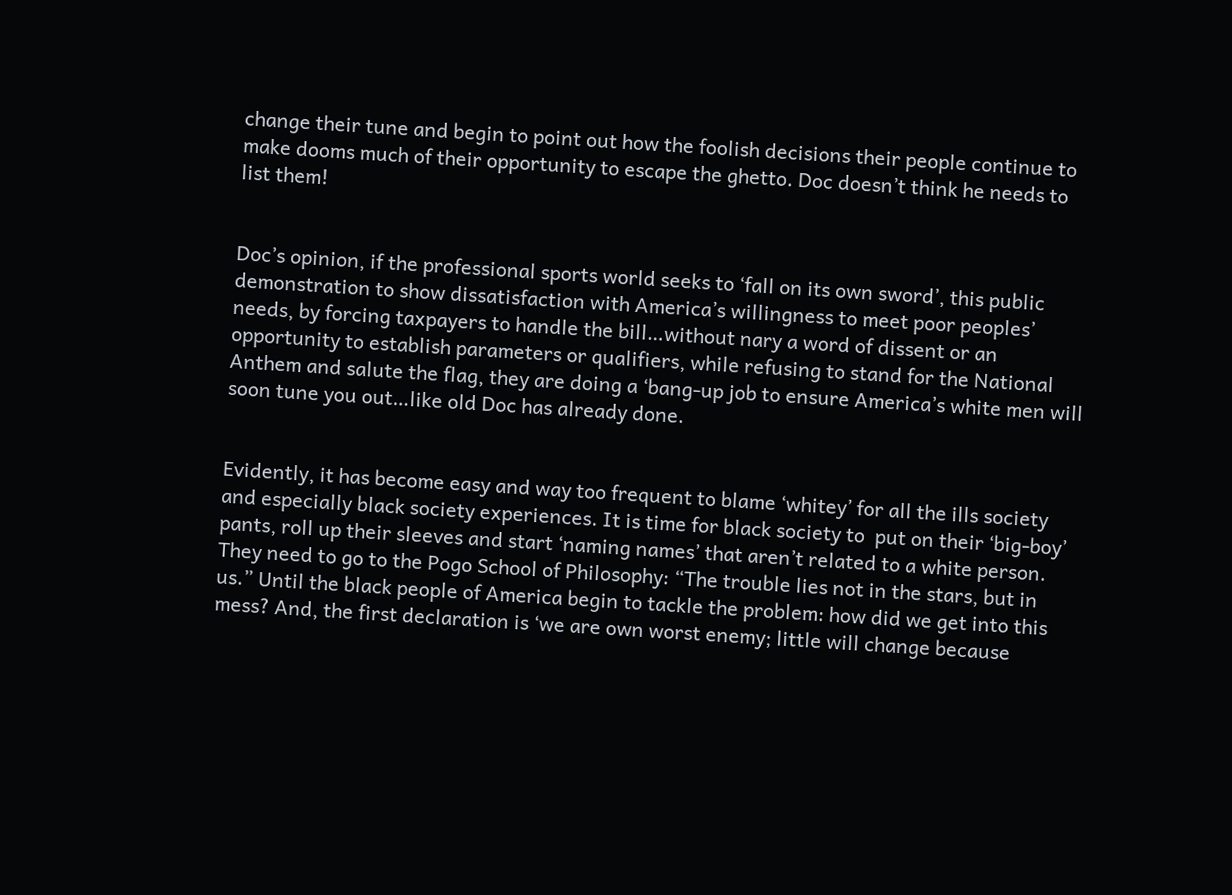change their tune and begin to point out how the foolish decisions their people continue to make dooms much of their opportunity to escape the ghetto. Doc doesn’t think he needs to list them!


Doc’s opinion, if the professional sports world seeks to ‘fall on its own sword’, this public demonstration to show dissatisfaction with America’s willingness to meet poor peoples’ needs, by forcing taxpayers to handle the bill…without nary a word of dissent or an opportunity to establish parameters or qualifiers, while refusing to stand for the National Anthem and salute the flag, they are doing a ‘bang-up job to ensure America’s white men will soon tune you out…like old Doc has already done.


Evidently, it has become easy and way too frequent to blame ‘whitey’ for all the ills society and especially black society experiences. It is time for black society to  put on their ‘big-boy’ pants, roll up their sleeves and start ‘naming names’ that aren’t related to a white person. They need to go to the Pogo School of Philosophy: “The trouble lies not in the stars, but in us.” Until the black people of America begin to tackle the problem: how did we get into this mess? And, the first declaration is ‘we are own worst enemy; little will change because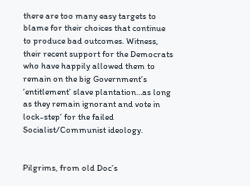there are too many easy targets to blame for their choices that continue to produce bad outcomes. Witness, their recent support for the Democrats who have happily allowed them to remain on the big Government’s ‘entitlement’ slave plantation…as long as they remain ignorant and vote in lock-step’ for the failed Socialist/Communist ideology.


Pilgrims, from old Doc’s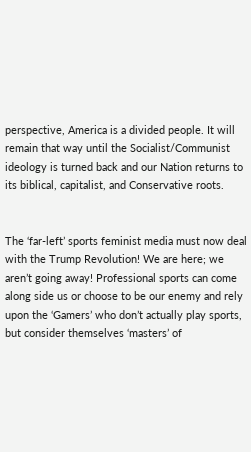perspective, America is a divided people. It will remain that way until the Socialist/Communist ideology is turned back and our Nation returns to its biblical, capitalist, and Conservative roots.


The ‘far-left’ sports feminist media must now deal with the Trump Revolution! We are here; we aren’t going away! Professional sports can come along side us or choose to be our enemy and rely upon the ‘Gamers’ who don’t actually play sports, but consider themselves ‘masters’ of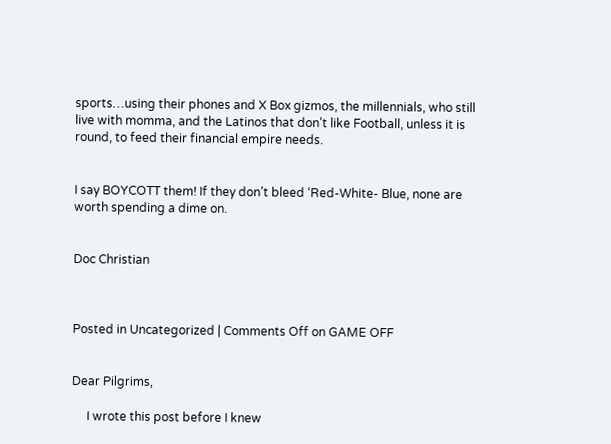sports…using their phones and X Box gizmos, the millennials, who still live with momma, and the Latinos that don’t like Football, unless it is round, to feed their financial empire needs.


I say BOYCOTT them! If they don’t bleed ‘Red-White- Blue, none are worth spending a dime on.


Doc Christian



Posted in Uncategorized | Comments Off on GAME OFF


Dear Pilgrims,

     I wrote this post before I knew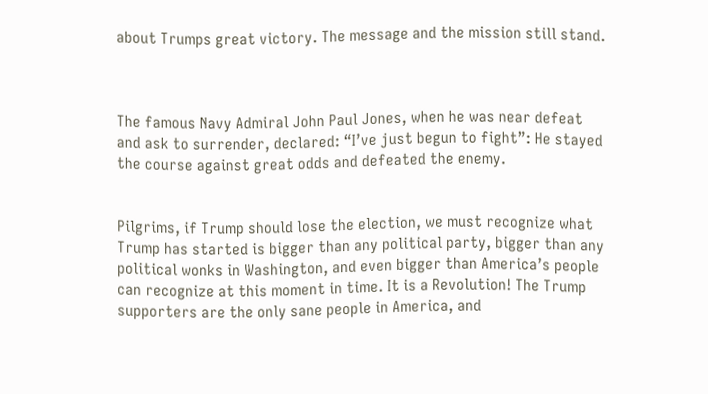about Trumps great victory. The message and the mission still stand.



The famous Navy Admiral John Paul Jones, when he was near defeat and ask to surrender, declared: “I’ve just begun to fight”: He stayed the course against great odds and defeated the enemy.


Pilgrims, if Trump should lose the election, we must recognize what Trump has started is bigger than any political party, bigger than any political wonks in Washington, and even bigger than America’s people can recognize at this moment in time. It is a Revolution! The Trump supporters are the only sane people in America, and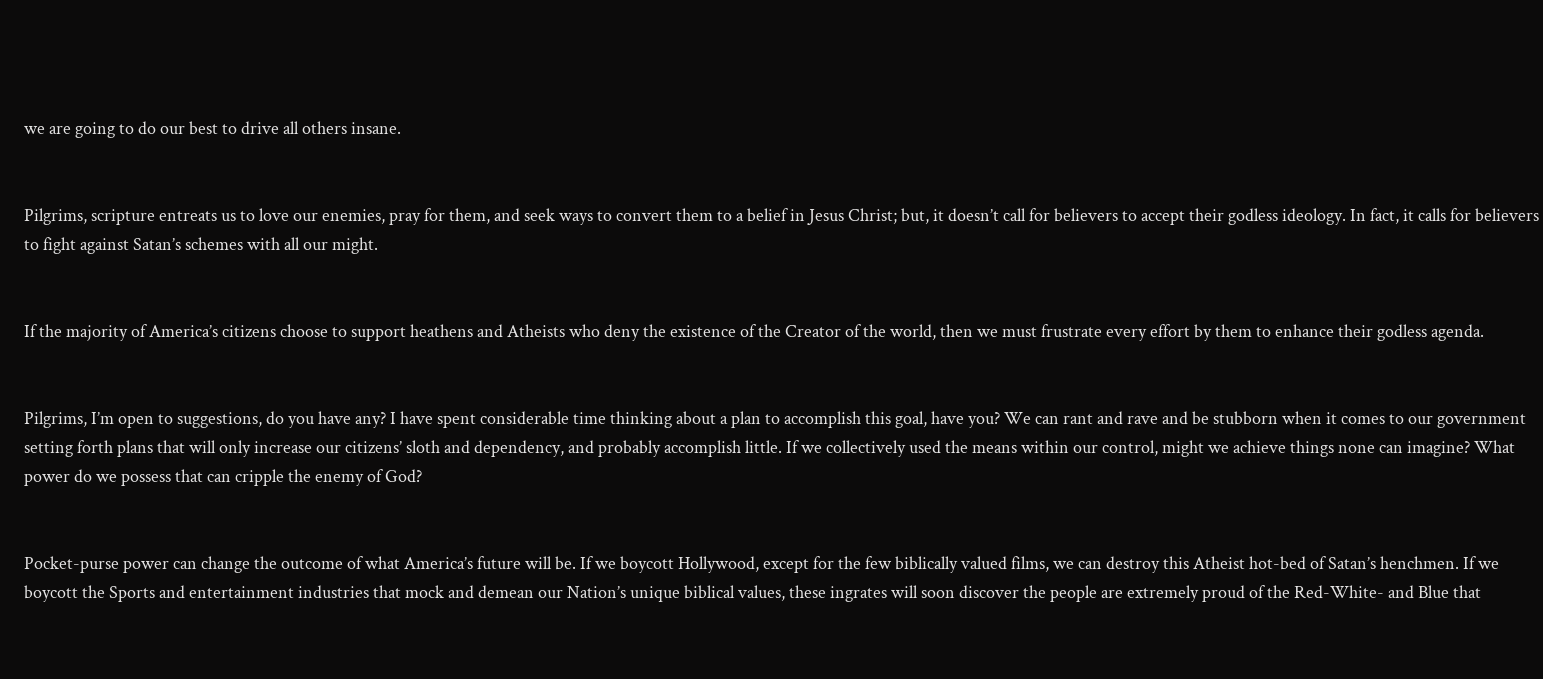we are going to do our best to drive all others insane.


Pilgrims, scripture entreats us to love our enemies, pray for them, and seek ways to convert them to a belief in Jesus Christ; but, it doesn’t call for believers to accept their godless ideology. In fact, it calls for believers to fight against Satan’s schemes with all our might.


If the majority of America’s citizens choose to support heathens and Atheists who deny the existence of the Creator of the world, then we must frustrate every effort by them to enhance their godless agenda.


Pilgrims, I’m open to suggestions, do you have any? I have spent considerable time thinking about a plan to accomplish this goal, have you? We can rant and rave and be stubborn when it comes to our government setting forth plans that will only increase our citizens’ sloth and dependency, and probably accomplish little. If we collectively used the means within our control, might we achieve things none can imagine? What power do we possess that can cripple the enemy of God?


Pocket-purse power can change the outcome of what America’s future will be. If we boycott Hollywood, except for the few biblically valued films, we can destroy this Atheist hot-bed of Satan’s henchmen. If we boycott the Sports and entertainment industries that mock and demean our Nation’s unique biblical values, these ingrates will soon discover the people are extremely proud of the Red-White- and Blue that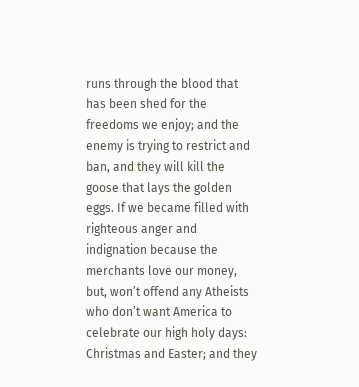runs through the blood that has been shed for the freedoms we enjoy; and the enemy is trying to restrict and ban, and they will kill the goose that lays the golden eggs. If we became filled with righteous anger and indignation because the merchants love our money, but, won’t offend any Atheists who don’t want America to celebrate our high holy days: Christmas and Easter; and they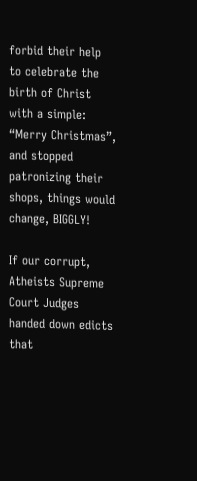forbid their help to celebrate the birth of Christ with a simple: “Merry Christmas”, and stopped patronizing their shops, things would change, BIGGLY!

If our corrupt, Atheists Supreme Court Judges handed down edicts that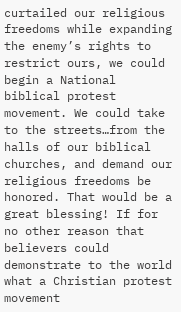curtailed our religious freedoms while expanding the enemy’s rights to restrict ours, we could begin a National biblical protest movement. We could take to the streets…from the halls of our biblical churches, and demand our religious freedoms be honored. That would be a great blessing! If for no other reason that believers could demonstrate to the world what a Christian protest movement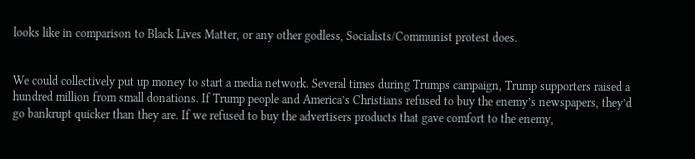looks like in comparison to Black Lives Matter, or any other godless, Socialists/Communist protest does.


We could collectively put up money to start a media network. Several times during Trumps campaign, Trump supporters raised a hundred million from small donations. If Trump people and America’s Christians refused to buy the enemy’s newspapers, they’d go bankrupt quicker than they are. If we refused to buy the advertisers products that gave comfort to the enemy,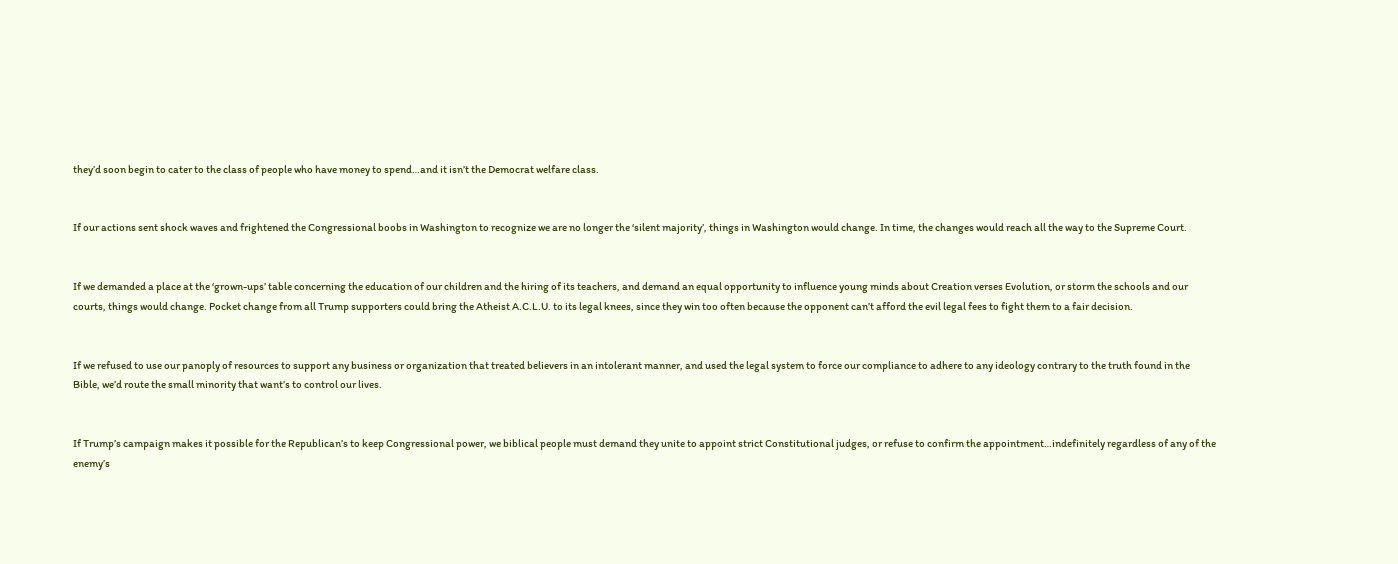they’d soon begin to cater to the class of people who have money to spend…and it isn’t the Democrat welfare class.


If our actions sent shock waves and frightened the Congressional boobs in Washington to recognize we are no longer the ‘silent majority’, things in Washington would change. In time, the changes would reach all the way to the Supreme Court.


If we demanded a place at the ‘grown-ups’ table concerning the education of our children and the hiring of its teachers, and demand an equal opportunity to influence young minds about Creation verses Evolution, or storm the schools and our courts, things would change. Pocket change from all Trump supporters could bring the Atheist A.C.L.U. to its legal knees, since they win too often because the opponent can’t afford the evil legal fees to fight them to a fair decision.


If we refused to use our panoply of resources to support any business or organization that treated believers in an intolerant manner, and used the legal system to force our compliance to adhere to any ideology contrary to the truth found in the Bible, we’d route the small minority that want’s to control our lives.


If Trump’s campaign makes it possible for the Republican’s to keep Congressional power, we biblical people must demand they unite to appoint strict Constitutional judges, or refuse to confirm the appointment…indefinitely regardless of any of the enemy’s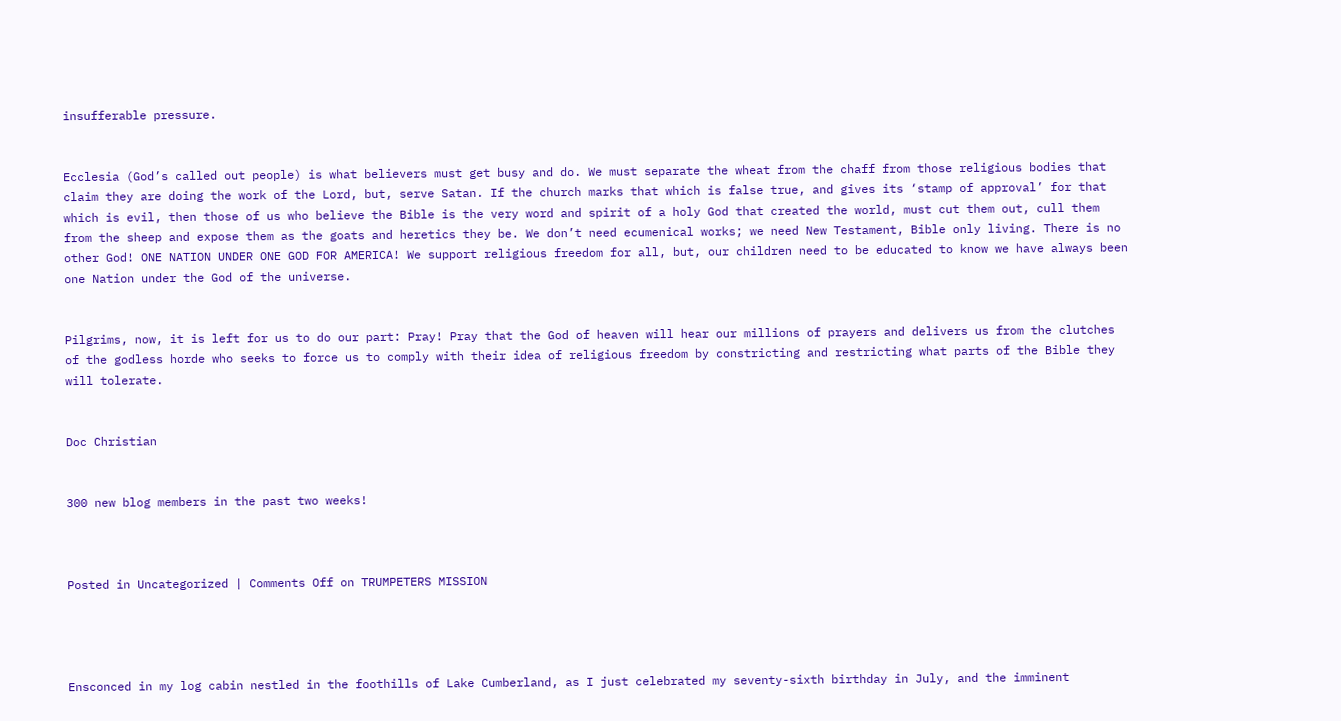insufferable pressure.


Ecclesia (God’s called out people) is what believers must get busy and do. We must separate the wheat from the chaff from those religious bodies that claim they are doing the work of the Lord, but, serve Satan. If the church marks that which is false true, and gives its ‘stamp of approval’ for that which is evil, then those of us who believe the Bible is the very word and spirit of a holy God that created the world, must cut them out, cull them from the sheep and expose them as the goats and heretics they be. We don’t need ecumenical works; we need New Testament, Bible only living. There is no other God! ONE NATION UNDER ONE GOD FOR AMERICA! We support religious freedom for all, but, our children need to be educated to know we have always been one Nation under the God of the universe.


Pilgrims, now, it is left for us to do our part: Pray! Pray that the God of heaven will hear our millions of prayers and delivers us from the clutches of the godless horde who seeks to force us to comply with their idea of religious freedom by constricting and restricting what parts of the Bible they will tolerate.


Doc Christian


300 new blog members in the past two weeks!



Posted in Uncategorized | Comments Off on TRUMPETERS MISSION




Ensconced in my log cabin nestled in the foothills of Lake Cumberland, as I just celebrated my seventy-sixth birthday in July, and the imminent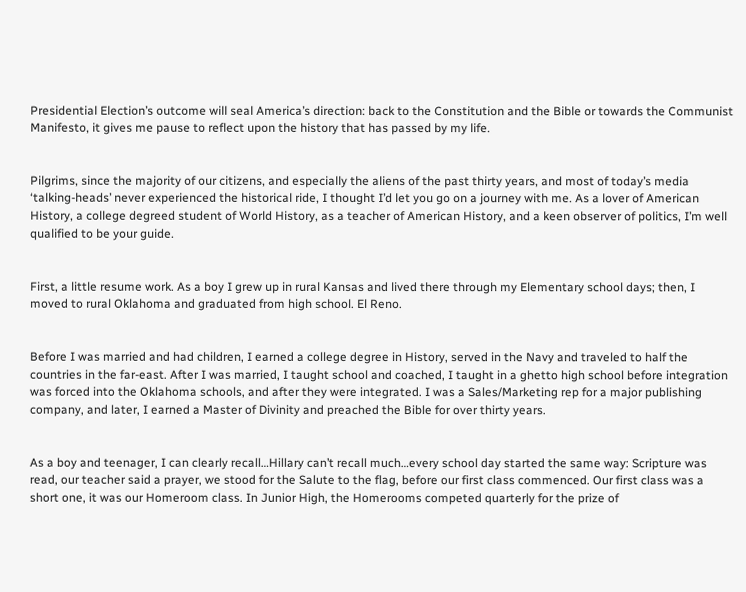Presidential Election’s outcome will seal America’s direction: back to the Constitution and the Bible or towards the Communist Manifesto, it gives me pause to reflect upon the history that has passed by my life.


Pilgrims, since the majority of our citizens, and especially the aliens of the past thirty years, and most of today’s media ‘talking-heads’ never experienced the historical ride, I thought I’d let you go on a journey with me. As a lover of American History, a college degreed student of World History, as a teacher of American History, and a keen observer of politics, I’m well qualified to be your guide.


First, a little resume work. As a boy I grew up in rural Kansas and lived there through my Elementary school days; then, I moved to rural Oklahoma and graduated from high school. El Reno.


Before I was married and had children, I earned a college degree in History, served in the Navy and traveled to half the countries in the far-east. After I was married, I taught school and coached, I taught in a ghetto high school before integration was forced into the Oklahoma schools, and after they were integrated. I was a Sales/Marketing rep for a major publishing company, and later, I earned a Master of Divinity and preached the Bible for over thirty years.


As a boy and teenager, I can clearly recall…Hillary can’t recall much…every school day started the same way: Scripture was read, our teacher said a prayer, we stood for the Salute to the flag, before our first class commenced. Our first class was a short one, it was our Homeroom class. In Junior High, the Homerooms competed quarterly for the prize of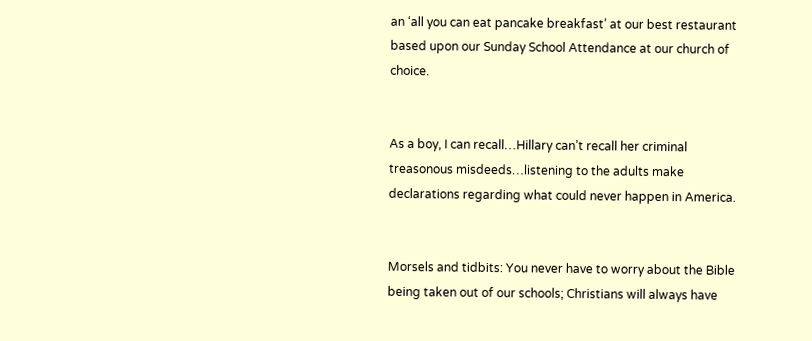an ‘all you can eat pancake breakfast’ at our best restaurant based upon our Sunday School Attendance at our church of choice.


As a boy, I can recall…Hillary can’t recall her criminal treasonous misdeeds…listening to the adults make declarations regarding what could never happen in America.


Morsels and tidbits: You never have to worry about the Bible being taken out of our schools; Christians will always have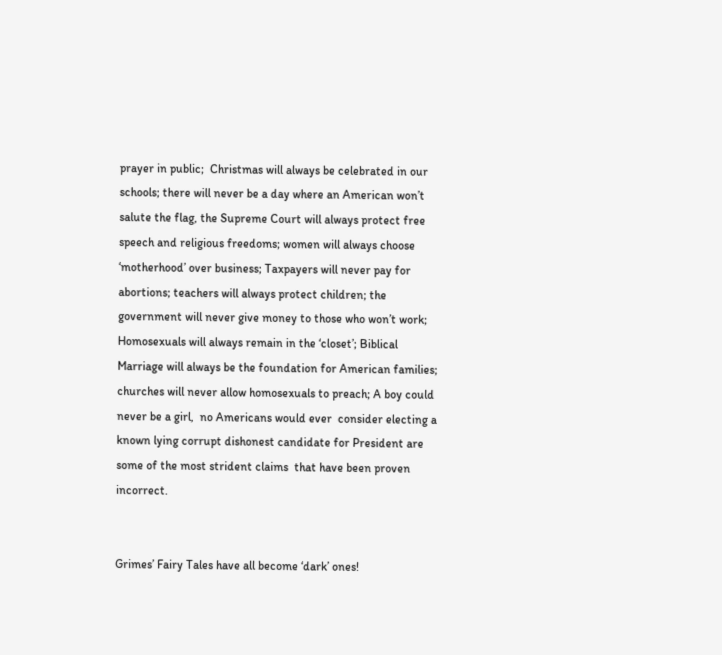prayer in public;  Christmas will always be celebrated in our schools; there will never be a day where an American won’t salute the flag, the Supreme Court will always protect free speech and religious freedoms; women will always choose ‘motherhood’ over business; Taxpayers will never pay for abortions; teachers will always protect children; the government will never give money to those who won’t work; Homosexuals will always remain in the ‘closet’; Biblical Marriage will always be the foundation for American families; churches will never allow homosexuals to preach; A boy could never be a girl,  no Americans would ever  consider electing a known lying corrupt dishonest candidate for President are some of the most strident claims  that have been proven incorrect.


Grimes’ Fairy Tales have all become ‘dark’ ones!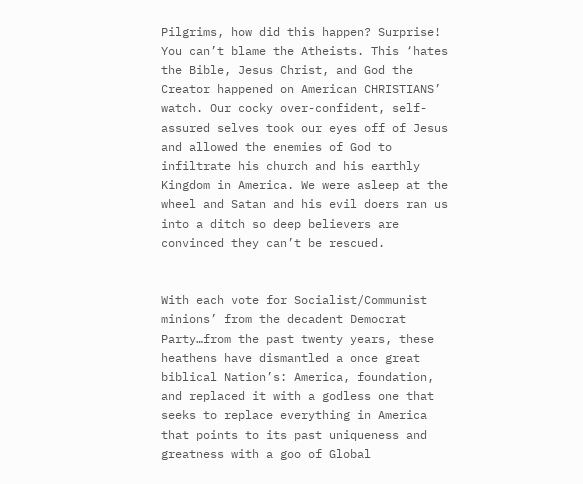Pilgrims, how did this happen? Surprise! You can’t blame the Atheists. This ‘hates the Bible, Jesus Christ, and God the Creator happened on American CHRISTIANS’ watch. Our cocky over-confident, self-assured selves took our eyes off of Jesus and allowed the enemies of God to infiltrate his church and his earthly Kingdom in America. We were asleep at the wheel and Satan and his evil doers ran us into a ditch so deep believers are convinced they can’t be rescued.


With each vote for Socialist/Communist minions’ from the decadent Democrat Party…from the past twenty years, these heathens have dismantled a once great biblical Nation’s: America, foundation, and replaced it with a godless one that seeks to replace everything in America that points to its past uniqueness and greatness with a goo of Global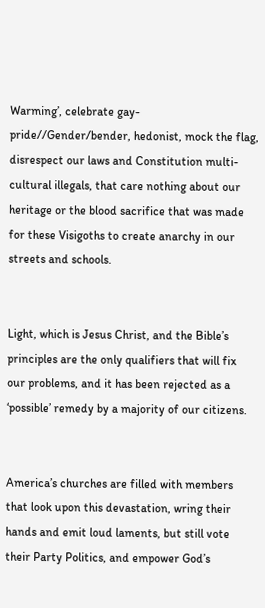Warming’, celebrate gay-pride//Gender/bender, hedonist, mock the flag, disrespect our laws and Constitution multi-cultural illegals, that care nothing about our heritage or the blood sacrifice that was made for these Visigoths to create anarchy in our streets and schools.


Light, which is Jesus Christ, and the Bible’s principles are the only qualifiers that will fix our problems, and it has been rejected as a ‘possible’ remedy by a majority of our citizens.


America’s churches are filled with members that look upon this devastation, wring their hands and emit loud laments, but still vote their Party Politics, and empower God’s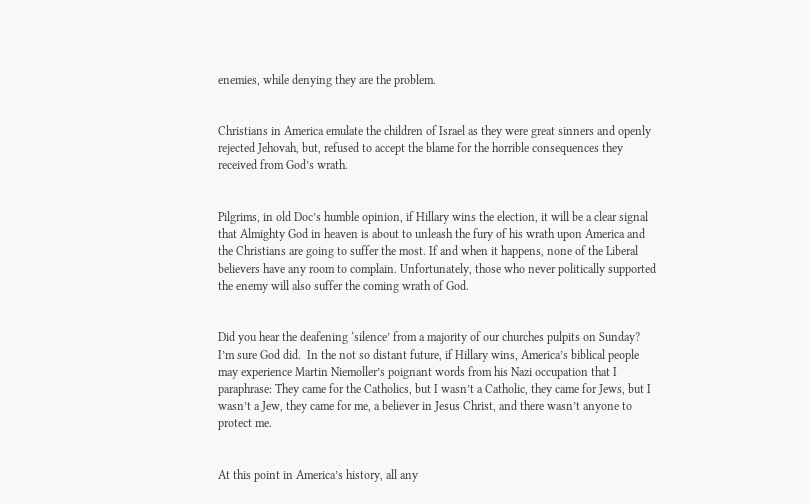enemies, while denying they are the problem.


Christians in America emulate the children of Israel as they were great sinners and openly rejected Jehovah, but, refused to accept the blame for the horrible consequences they received from God’s wrath.


Pilgrims, in old Doc’s humble opinion, if Hillary wins the election, it will be a clear signal that Almighty God in heaven is about to unleash the fury of his wrath upon America and the Christians are going to suffer the most. If and when it happens, none of the Liberal believers have any room to complain. Unfortunately, those who never politically supported the enemy will also suffer the coming wrath of God.


Did you hear the deafening ‘silence’ from a majority of our churches pulpits on Sunday? I’m sure God did.  In the not so distant future, if Hillary wins, America’s biblical people may experience Martin Niemoller’s poignant words from his Nazi occupation that I paraphrase: They came for the Catholics, but I wasn’t a Catholic, they came for Jews, but I wasn’t a Jew, they came for me, a believer in Jesus Christ, and there wasn’t anyone to protect me.


At this point in America’s history, all any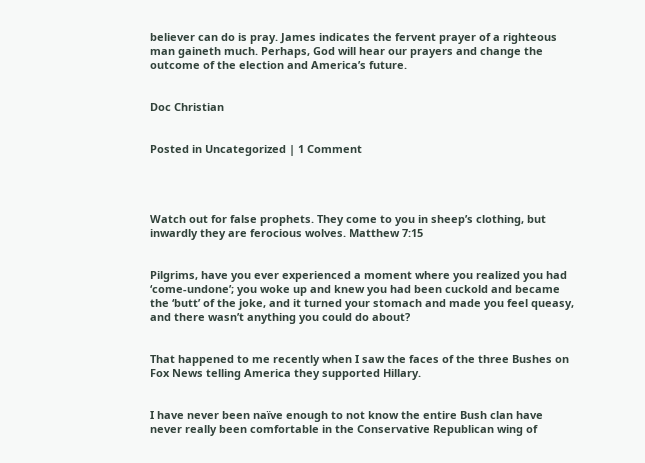believer can do is pray. James indicates the fervent prayer of a righteous man gaineth much. Perhaps, God will hear our prayers and change the outcome of the election and America’s future.


Doc Christian


Posted in Uncategorized | 1 Comment




Watch out for false prophets. They come to you in sheep’s clothing, but inwardly they are ferocious wolves. Matthew 7:15


Pilgrims, have you ever experienced a moment where you realized you had ‘come-undone’; you woke up and knew you had been cuckold and became the ‘butt’ of the joke, and it turned your stomach and made you feel queasy, and there wasn’t anything you could do about?


That happened to me recently when I saw the faces of the three Bushes on Fox News telling America they supported Hillary.


I have never been naïve enough to not know the entire Bush clan have never really been comfortable in the Conservative Republican wing of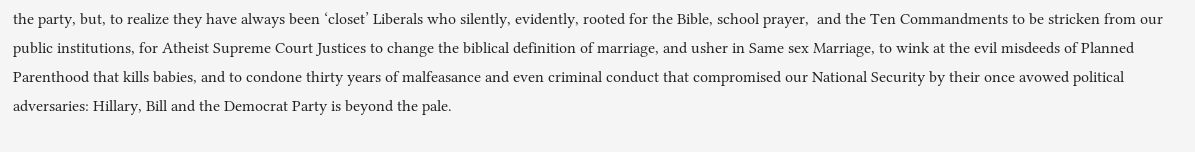the party, but, to realize they have always been ‘closet’ Liberals who silently, evidently, rooted for the Bible, school prayer,  and the Ten Commandments to be stricken from our public institutions, for Atheist Supreme Court Justices to change the biblical definition of marriage, and usher in Same sex Marriage, to wink at the evil misdeeds of Planned Parenthood that kills babies, and to condone thirty years of malfeasance and even criminal conduct that compromised our National Security by their once avowed political adversaries: Hillary, Bill and the Democrat Party is beyond the pale.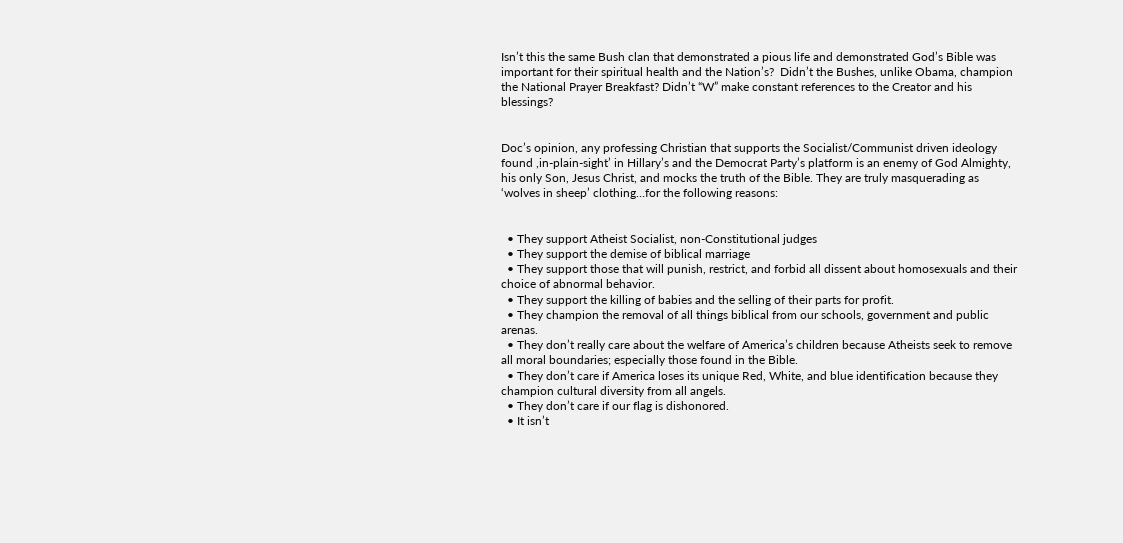Isn’t this the same Bush clan that demonstrated a pious life and demonstrated God’s Bible was important for their spiritual health and the Nation’s?  Didn’t the Bushes, unlike Obama, champion the National Prayer Breakfast? Didn’t “W” make constant references to the Creator and his blessings?


Doc’s opinion, any professing Christian that supports the Socialist/Communist driven ideology found ,in-plain-sight’ in Hillary’s and the Democrat Party’s platform is an enemy of God Almighty, his only Son, Jesus Christ, and mocks the truth of the Bible. They are truly masquerading as ‘wolves in sheep’ clothing…for the following reasons:


  • They support Atheist Socialist, non-Constitutional judges
  • They support the demise of biblical marriage
  • They support those that will punish, restrict, and forbid all dissent about homosexuals and their choice of abnormal behavior.
  • They support the killing of babies and the selling of their parts for profit.
  • They champion the removal of all things biblical from our schools, government and public arenas.
  • They don’t really care about the welfare of America’s children because Atheists seek to remove all moral boundaries; especially those found in the Bible.
  • They don’t care if America loses its unique Red, White, and blue identification because they champion cultural diversity from all angels.
  • They don’t care if our flag is dishonored.
  • It isn’t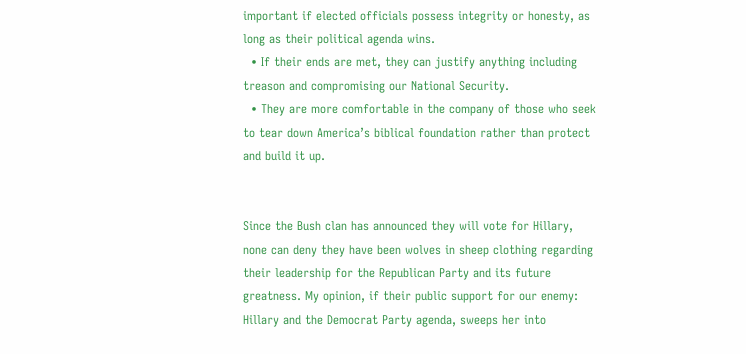important if elected officials possess integrity or honesty, as long as their political agenda wins.
  • If their ends are met, they can justify anything including treason and compromising our National Security.
  • They are more comfortable in the company of those who seek to tear down America’s biblical foundation rather than protect and build it up.


Since the Bush clan has announced they will vote for Hillary, none can deny they have been wolves in sheep clothing regarding their leadership for the Republican Party and its future greatness. My opinion, if their public support for our enemy: Hillary and the Democrat Party agenda, sweeps her into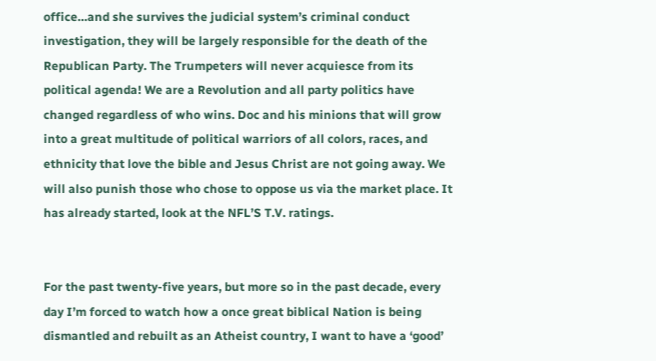office…and she survives the judicial system’s criminal conduct investigation, they will be largely responsible for the death of the Republican Party. The Trumpeters will never acquiesce from its political agenda! We are a Revolution and all party politics have changed regardless of who wins. Doc and his minions that will grow into a great multitude of political warriors of all colors, races, and ethnicity that love the bible and Jesus Christ are not going away. We will also punish those who chose to oppose us via the market place. It has already started, look at the NFL’S T.V. ratings.


For the past twenty-five years, but more so in the past decade, every day I’m forced to watch how a once great biblical Nation is being dismantled and rebuilt as an Atheist country, I want to have a ‘good’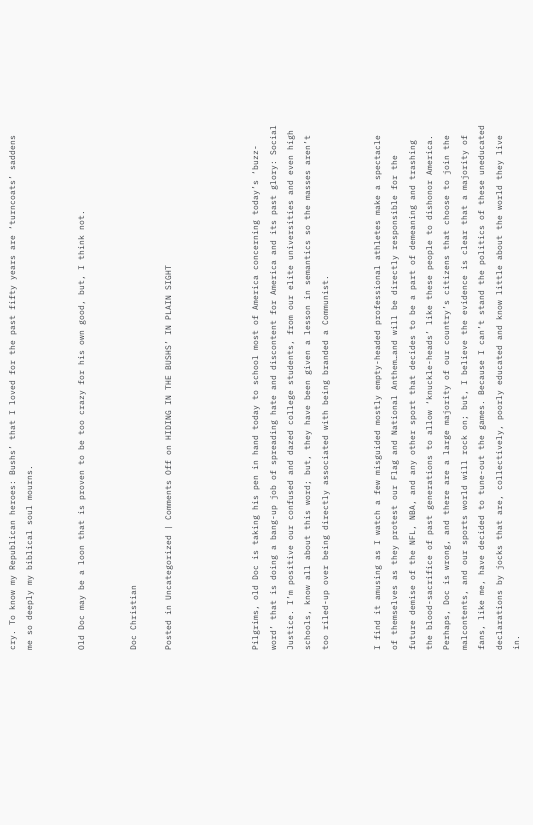cry. To know my Republican heroes: Bushs’ that I loved for the past fifty years are ‘turncoats’ saddens me so deeply my biblical soul mourns.


Old Doc may be a loon that is proven to be too crazy for his own good, but, I think not.


Doc Christian

Posted in Uncategorized | Comments Off on HIDING IN THE BUSHS’ IN PLAIN SIGHT




Pilgrims, old Doc is taking his pen in hand today to school most of America concerning today’s ‘buzz-word’ that is doing a bang-up job of spreading hate and discontent for America and its past glory: Social Justice. I’m positive our confused and dazed college students, from our elite universities and even high schools, know all about this word; but, they have been given a lesson in semantics so the masses aren’t too riled-up over being directly associated with being branded a Communist.


I find it amusing as I watch a few misguided mostly empty-headed professional athletes make a spectacle of themselves as they protest our Flag and National Anthem…and will be directly responsible for the future demise of the NFL, NBA, and any other sport that decides to be a part of demeaning and trashing the blood-sacrifice of past generations to allow ‘knuckle-heads’ like these people to dishonor America. Perhaps, Doc is wrong, and there are a large majority of our country’s citizens that choose to join the malcontents, and our sports world will rock on; but, I believe the evidence is clear that a majority of fans, like me, have decided to tune-out the games. Because I can’t stand the politics of these uneducated declarations by jocks that are, collectively, poorly educated and know little about the world they live in.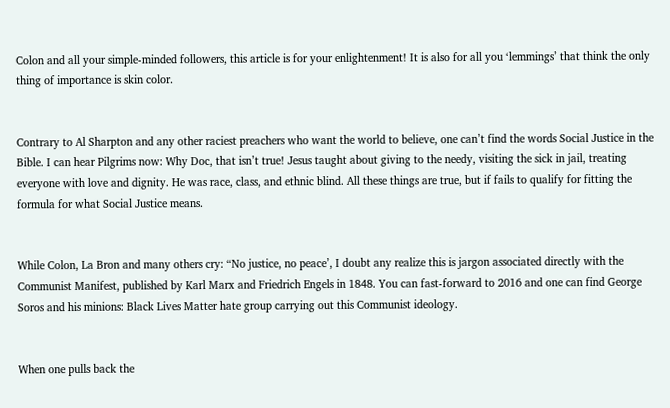Colon and all your simple-minded followers, this article is for your enlightenment! It is also for all you ‘lemmings’ that think the only thing of importance is skin color.


Contrary to Al Sharpton and any other raciest preachers who want the world to believe, one can’t find the words Social Justice in the Bible. I can hear Pilgrims now: Why Doc, that isn’t true! Jesus taught about giving to the needy, visiting the sick in jail, treating everyone with love and dignity. He was race, class, and ethnic blind. All these things are true, but if fails to qualify for fitting the formula for what Social Justice means.


While Colon, La Bron and many others cry: “No justice, no peace’, I doubt any realize this is jargon associated directly with the Communist Manifest, published by Karl Marx and Friedrich Engels in 1848. You can fast-forward to 2016 and one can find George Soros and his minions: Black Lives Matter hate group carrying out this Communist ideology.


When one pulls back the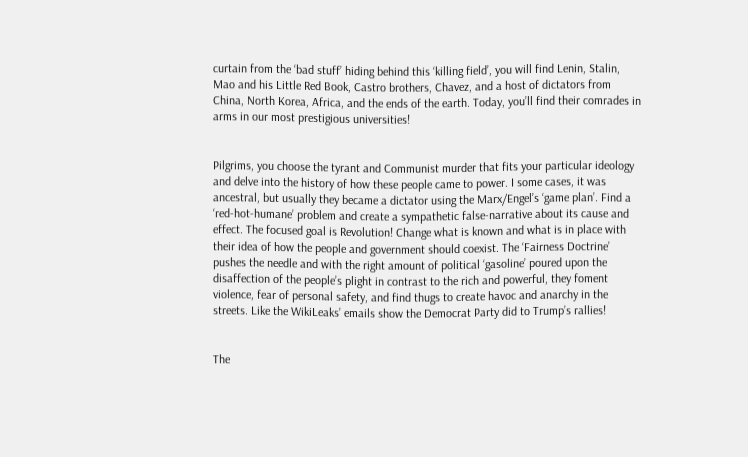curtain from the ‘bad stuff’ hiding behind this ‘killing field’, you will find Lenin, Stalin, Mao and his Little Red Book, Castro brothers, Chavez, and a host of dictators from China, North Korea, Africa, and the ends of the earth. Today, you’ll find their comrades in arms in our most prestigious universities!


Pilgrims, you choose the tyrant and Communist murder that fits your particular ideology and delve into the history of how these people came to power. I some cases, it was ancestral, but usually they became a dictator using the Marx/Engel’s ‘game plan’. Find a ‘red-hot-humane’ problem and create a sympathetic false-narrative about its cause and effect. The focused goal is Revolution! Change what is known and what is in place with their idea of how the people and government should coexist. The ‘Fairness Doctrine’ pushes the needle and with the right amount of political ‘gasoline’ poured upon the disaffection of the people’s plight in contrast to the rich and powerful, they foment violence, fear of personal safety, and find thugs to create havoc and anarchy in the streets. Like the WikiLeaks’ emails show the Democrat Party did to Trump’s rallies!


The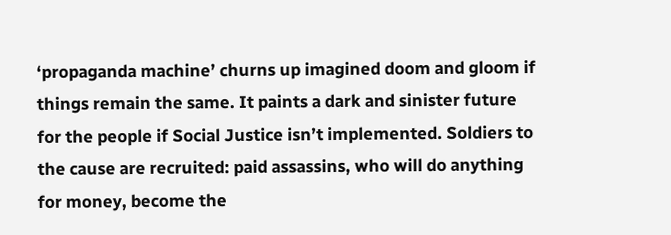‘propaganda machine’ churns up imagined doom and gloom if things remain the same. It paints a dark and sinister future for the people if Social Justice isn’t implemented. Soldiers to the cause are recruited: paid assassins, who will do anything for money, become the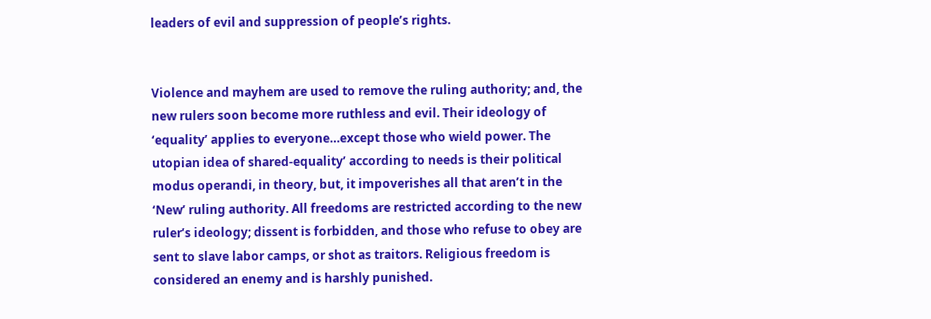leaders of evil and suppression of people’s rights.


Violence and mayhem are used to remove the ruling authority; and, the new rulers soon become more ruthless and evil. Their ideology of ‘equality’ applies to everyone…except those who wield power. The utopian idea of shared-equality’ according to needs is their political modus operandi, in theory, but, it impoverishes all that aren’t in the ‘New’ ruling authority. All freedoms are restricted according to the new ruler’s ideology; dissent is forbidden, and those who refuse to obey are sent to slave labor camps, or shot as traitors. Religious freedom is considered an enemy and is harshly punished.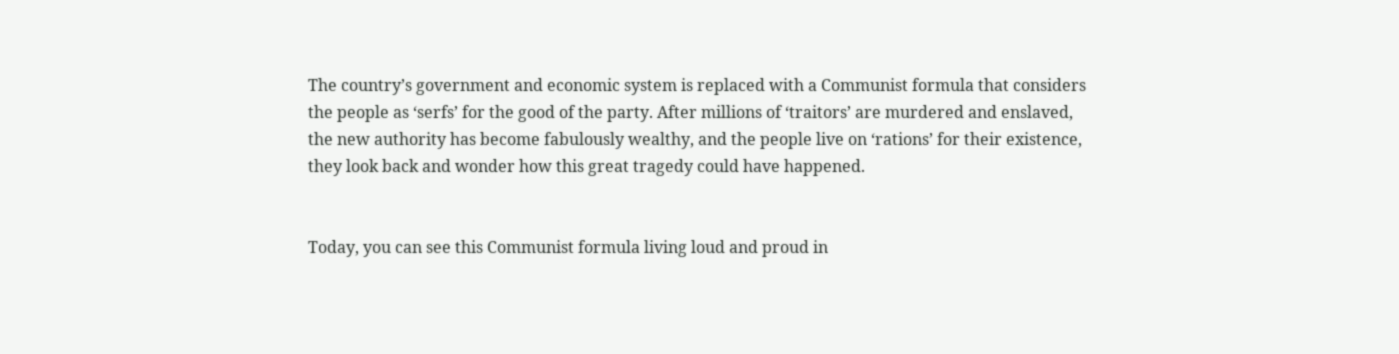The country’s government and economic system is replaced with a Communist formula that considers the people as ‘serfs’ for the good of the party. After millions of ‘traitors’ are murdered and enslaved, the new authority has become fabulously wealthy, and the people live on ‘rations’ for their existence, they look back and wonder how this great tragedy could have happened.


Today, you can see this Communist formula living loud and proud in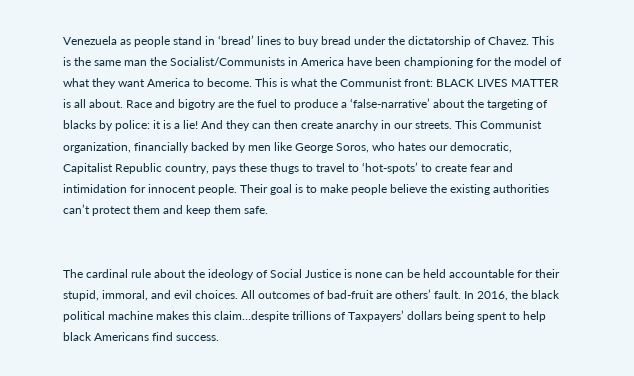Venezuela as people stand in ‘bread’ lines to buy bread under the dictatorship of Chavez. This is the same man the Socialist/Communists in America have been championing for the model of what they want America to become. This is what the Communist front: BLACK LIVES MATTER is all about. Race and bigotry are the fuel to produce a ‘false-narrative’ about the targeting of blacks by police: it is a lie! And they can then create anarchy in our streets. This Communist organization, financially backed by men like George Soros, who hates our democratic, Capitalist Republic country, pays these thugs to travel to ‘hot-spots’ to create fear and intimidation for innocent people. Their goal is to make people believe the existing authorities can’t protect them and keep them safe.


The cardinal rule about the ideology of Social Justice is none can be held accountable for their stupid, immoral, and evil choices. All outcomes of bad-fruit are others’ fault. In 2016, the black political machine makes this claim…despite trillions of Taxpayers’ dollars being spent to help black Americans find success.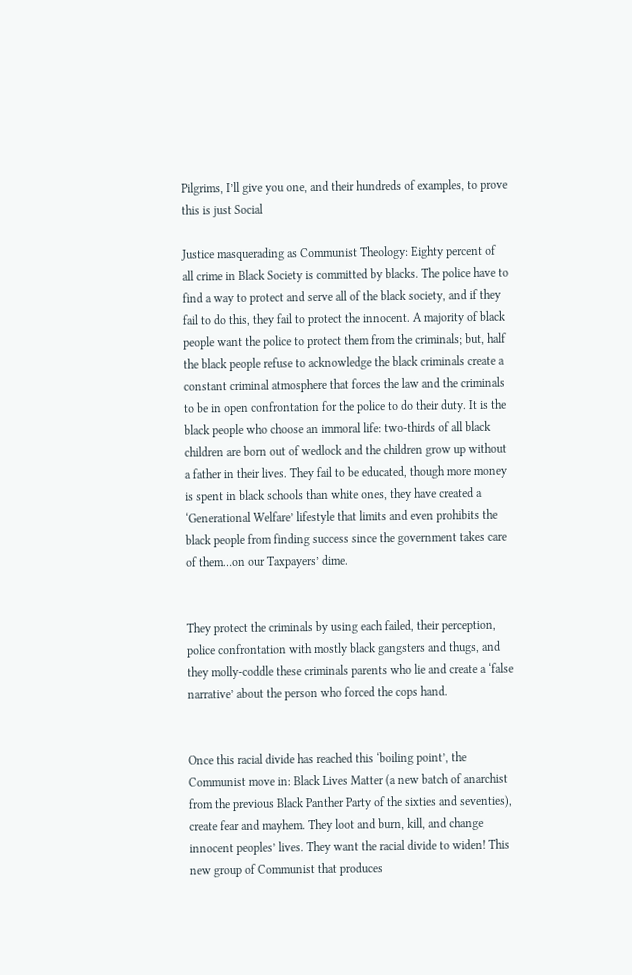Pilgrims, I’ll give you one, and their hundreds of examples, to prove this is just Social

Justice masquerading as Communist Theology: Eighty percent of all crime in Black Society is committed by blacks. The police have to find a way to protect and serve all of the black society, and if they fail to do this, they fail to protect the innocent. A majority of black people want the police to protect them from the criminals; but, half the black people refuse to acknowledge the black criminals create a constant criminal atmosphere that forces the law and the criminals to be in open confrontation for the police to do their duty. It is the black people who choose an immoral life: two-thirds of all black children are born out of wedlock and the children grow up without a father in their lives. They fail to be educated, though more money is spent in black schools than white ones, they have created a ‘Generational Welfare’ lifestyle that limits and even prohibits the black people from finding success since the government takes care of them…on our Taxpayers’ dime.


They protect the criminals by using each failed, their perception, police confrontation with mostly black gangsters and thugs, and they molly-coddle these criminals parents who lie and create a ‘false narrative’ about the person who forced the cops hand.


Once this racial divide has reached this ‘boiling point’, the Communist move in: Black Lives Matter (a new batch of anarchist from the previous Black Panther Party of the sixties and seventies), create fear and mayhem. They loot and burn, kill, and change innocent peoples’ lives. They want the racial divide to widen! This new group of Communist that produces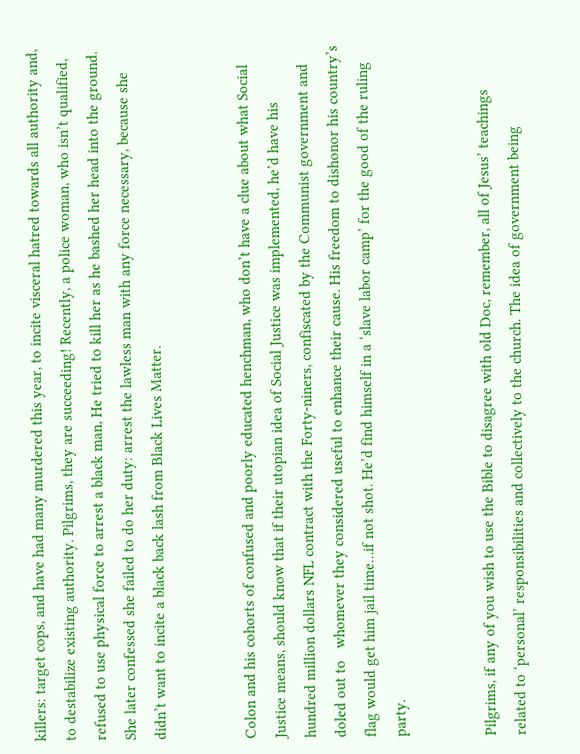killers: target cops, and have had many murdered this year, to incite visceral hatred towards all authority and, to destabilize existing authority. Pilgrims, they are succeeding! Recently, a police woman, who isn’t qualified, refused to use physical force to arrest a black man, He tried to kill her as he bashed her head into the ground. She later confessed she failed to do her duty: arrest the lawless man with any force necessary, because she didn’t want to incite a black back lash from Black Lives Matter.


Colon and his cohorts of confused and poorly educated henchman, who don’t have a clue about what Social Justice means, should know that if their utopian idea of Social Justice was implemented, he’d have his hundred million dollars NFL contract with the Forty-niners, confiscated by the Communist government and doled out to   whomever they considered useful to enhance their cause. His freedom to dishonor his country’s flag would get him jail time…if not shot. He’d find himself in a ‘slave labor camp’ for the good of the ruling party.


Pilgrims, if any of you wish to use the Bible to disagree with old Doc, remember, all of Jesus’ teachings related to ‘personal’ responsibilities and collectively to the church. The idea of government being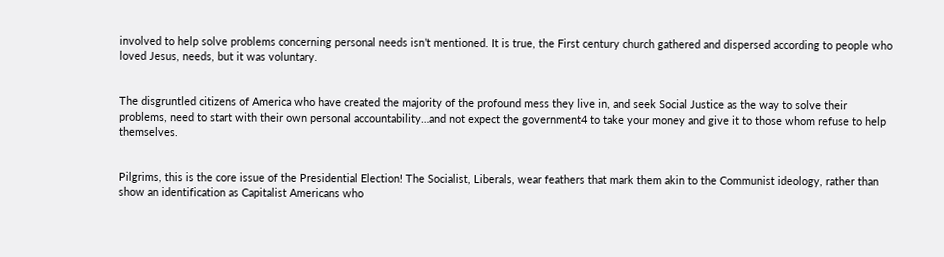involved to help solve problems concerning personal needs isn’t mentioned. It is true, the First century church gathered and dispersed according to people who loved Jesus, needs, but it was voluntary.


The disgruntled citizens of America who have created the majority of the profound mess they live in, and seek Social Justice as the way to solve their problems, need to start with their own personal accountability…and not expect the government4 to take your money and give it to those whom refuse to help themselves.


Pilgrims, this is the core issue of the Presidential Election! The Socialist, Liberals, wear feathers that mark them akin to the Communist ideology, rather than show an identification as Capitalist Americans who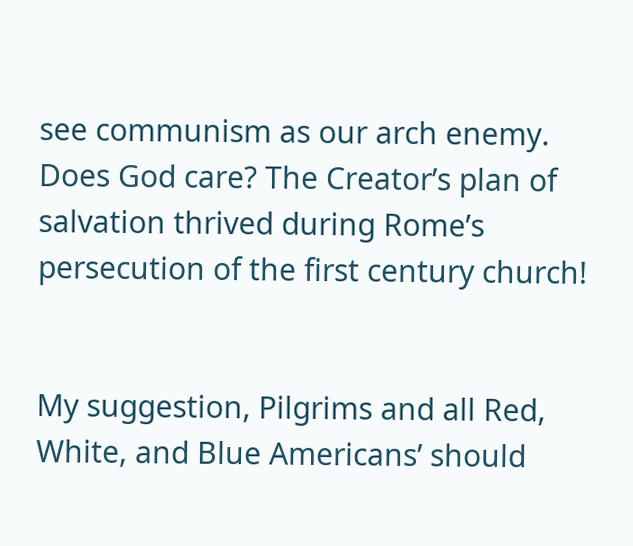see communism as our arch enemy. Does God care? The Creator’s plan of salvation thrived during Rome’s persecution of the first century church!


My suggestion, Pilgrims and all Red, White, and Blue Americans’ should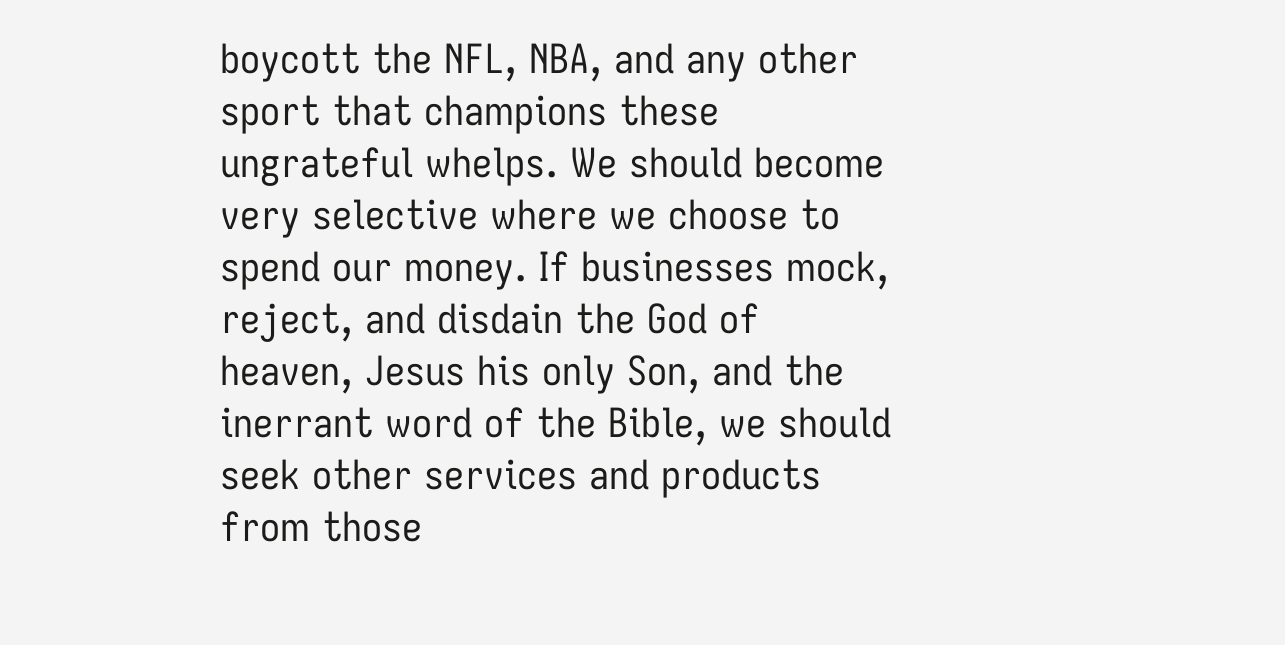boycott the NFL, NBA, and any other sport that champions these ungrateful whelps. We should become very selective where we choose to spend our money. If businesses mock, reject, and disdain the God of heaven, Jesus his only Son, and the inerrant word of the Bible, we should seek other services and products from those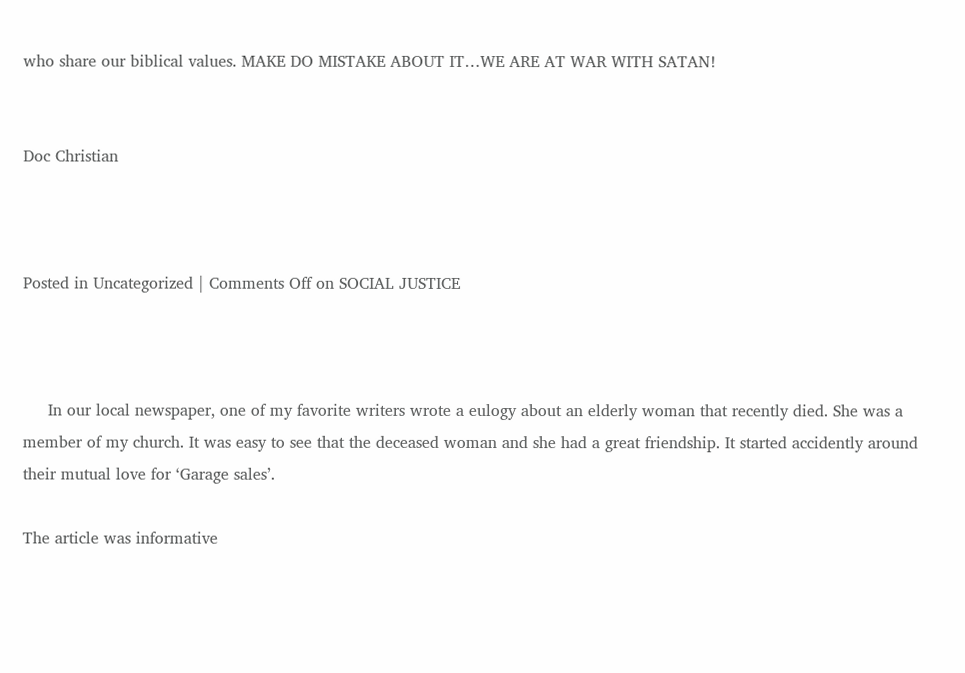who share our biblical values. MAKE DO MISTAKE ABOUT IT…WE ARE AT WAR WITH SATAN!


Doc Christian



Posted in Uncategorized | Comments Off on SOCIAL JUSTICE



     In our local newspaper, one of my favorite writers wrote a eulogy about an elderly woman that recently died. She was a member of my church. It was easy to see that the deceased woman and she had a great friendship. It started accidently around their mutual love for ‘Garage sales’.

The article was informative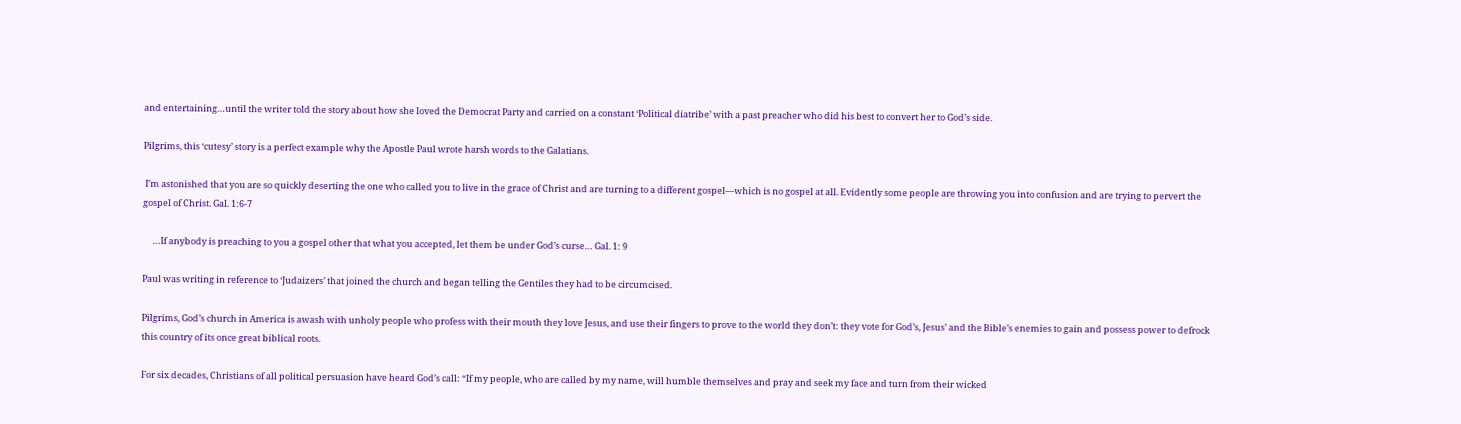and entertaining…until the writer told the story about how she loved the Democrat Party and carried on a constant ‘Political diatribe’ with a past preacher who did his best to convert her to God’s side.

Pilgrims, this ‘cutesy’ story is a perfect example why the Apostle Paul wrote harsh words to the Galatians.

 I’m astonished that you are so quickly deserting the one who called you to live in the grace of Christ and are turning to a different gospel—which is no gospel at all. Evidently some people are throwing you into confusion and are trying to pervert the gospel of Christ. Gal. 1:6-7

     …If anybody is preaching to you a gospel other that what you accepted, let them be under God’s curse… Gal. 1: 9

Paul was writing in reference to ‘Judaizers’ that joined the church and began telling the Gentiles they had to be circumcised.

Pilgrims, God’s church in America is awash with unholy people who profess with their mouth they love Jesus, and use their fingers to prove to the world they don’t: they vote for God’s, Jesus’ and the Bible’s enemies to gain and possess power to defrock this country of its once great biblical roots.

For six decades, Christians of all political persuasion have heard God’s call: “If my people, who are called by my name, will humble themselves and pray and seek my face and turn from their wicked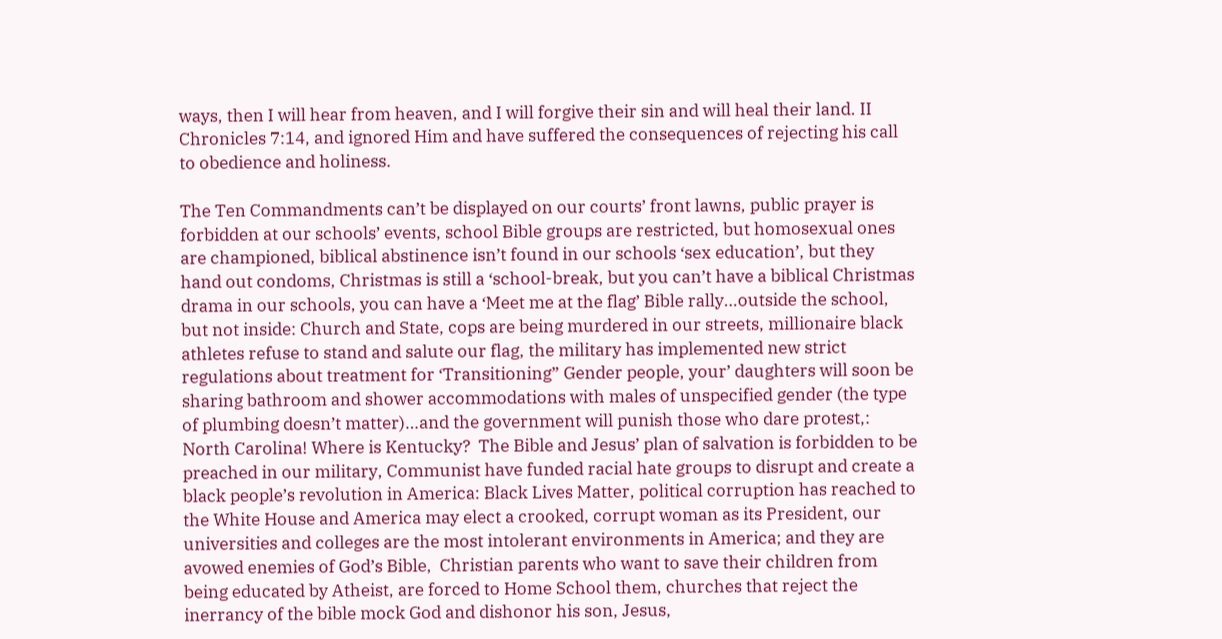ways, then I will hear from heaven, and I will forgive their sin and will heal their land. II Chronicles 7:14, and ignored Him and have suffered the consequences of rejecting his call to obedience and holiness.

The Ten Commandments can’t be displayed on our courts’ front lawns, public prayer is forbidden at our schools’ events, school Bible groups are restricted, but homosexual ones are championed, biblical abstinence isn’t found in our schools ‘sex education’, but they hand out condoms, Christmas is still a ‘school-break, but you can’t have a biblical Christmas drama in our schools, you can have a ‘Meet me at the flag’ Bible rally…outside the school, but not inside: Church and State, cops are being murdered in our streets, millionaire black athletes refuse to stand and salute our flag, the military has implemented new strict regulations about treatment for ‘Transitioning” Gender people, your’ daughters will soon be sharing bathroom and shower accommodations with males of unspecified gender (the type of plumbing doesn’t matter)…and the government will punish those who dare protest,: North Carolina! Where is Kentucky?  The Bible and Jesus’ plan of salvation is forbidden to be preached in our military, Communist have funded racial hate groups to disrupt and create a black people’s revolution in America: Black Lives Matter, political corruption has reached to the White House and America may elect a crooked, corrupt woman as its President, our universities and colleges are the most intolerant environments in America; and they are avowed enemies of God’s Bible,  Christian parents who want to save their children from being educated by Atheist, are forced to Home School them, churches that reject the inerrancy of the bible mock God and dishonor his son, Jesus,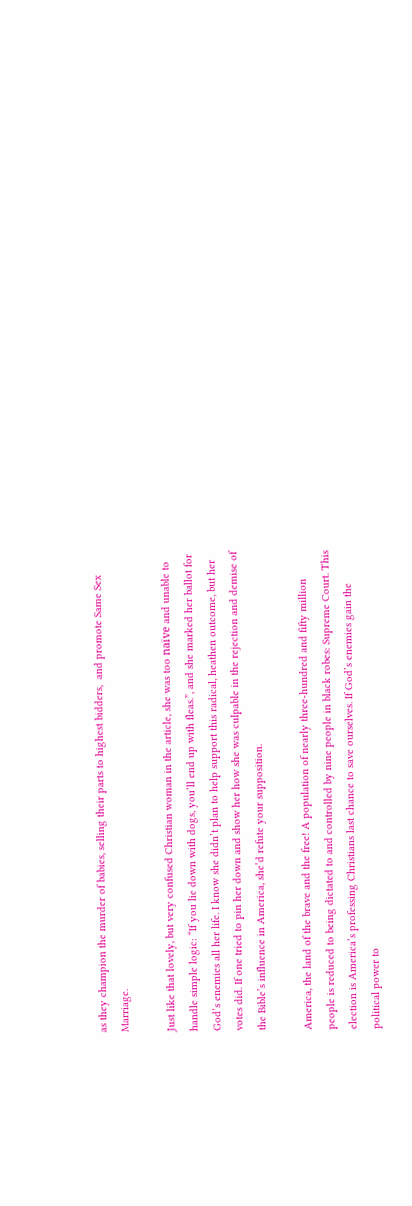as they champion the murder of babies, selling their parts to highest bidders,  and promote Same Sex Marriage.

Just like that lovely, but very confused Christian woman in the article, she was too naïve and unable to handle simple logic: “If you lie down with dogs, you’ll end up with fleas.”, and she marked her ballot for God’s enemies all her life. I know she didn’t plan to help support this radical, heathen outcome, but her votes did. If one tried to pin her down and show her how she was culpable in the rejection and demise of the Bible’s influence in America, she’d refute your supposition.

America, the land of the brave and the free! A population of nearly three-hundred and fifty million people is reduced to being dictated to and controlled by nine people in black robes: Supreme Court. This election is America’s professing Christians last chance to save ourselves. If God’s enemies gain the political power to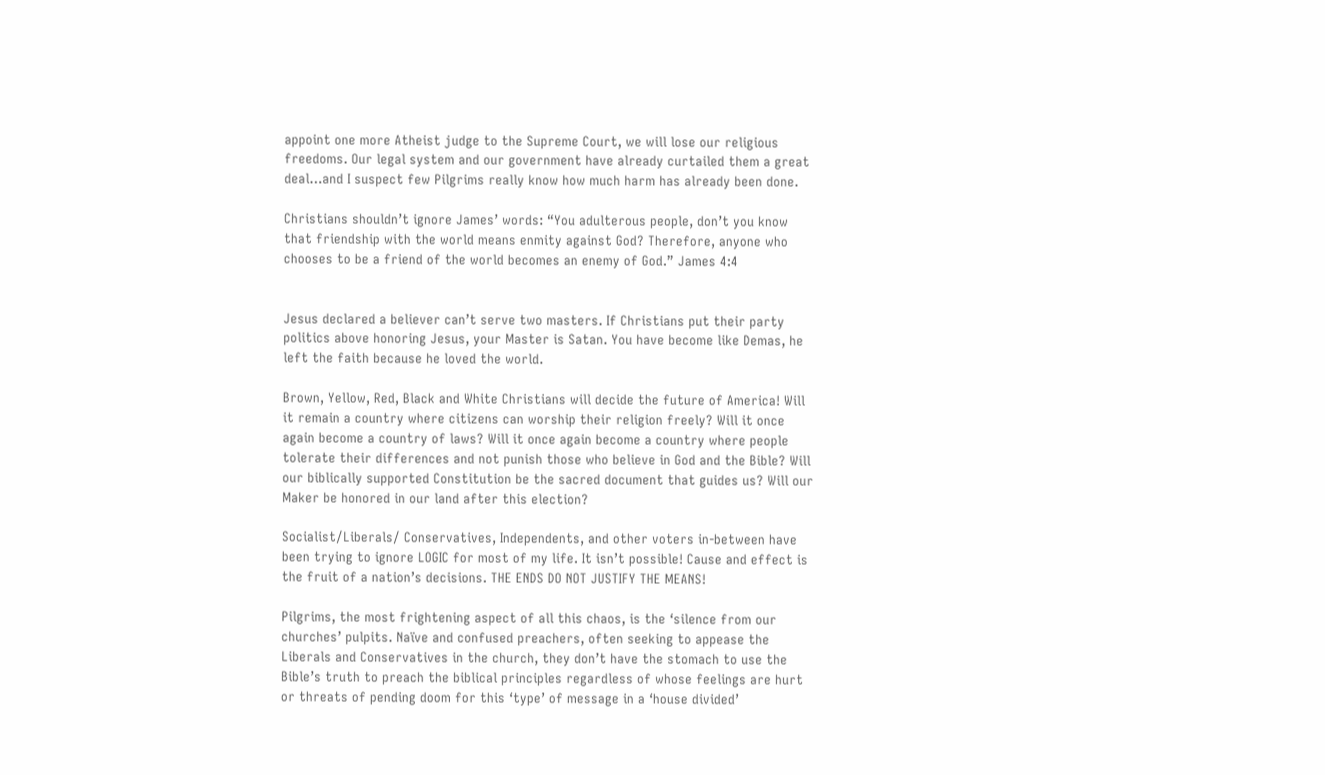appoint one more Atheist judge to the Supreme Court, we will lose our religious freedoms. Our legal system and our government have already curtailed them a great deal…and I suspect few Pilgrims really know how much harm has already been done.

Christians shouldn’t ignore James’ words: “You adulterous people, don’t you know that friendship with the world means enmity against God? Therefore, anyone who chooses to be a friend of the world becomes an enemy of God.” James 4:4


Jesus declared a believer can’t serve two masters. If Christians put their party politics above honoring Jesus, your Master is Satan. You have become like Demas, he left the faith because he loved the world.

Brown, Yellow, Red, Black and White Christians will decide the future of America! Will it remain a country where citizens can worship their religion freely? Will it once again become a country of laws? Will it once again become a country where people tolerate their differences and not punish those who believe in God and the Bible? Will our biblically supported Constitution be the sacred document that guides us? Will our Maker be honored in our land after this election?

Socialist/Liberals/ Conservatives, Independents, and other voters in-between have been trying to ignore LOGIC for most of my life. It isn’t possible! Cause and effect is the fruit of a nation’s decisions. THE ENDS DO NOT JUSTIFY THE MEANS!

Pilgrims, the most frightening aspect of all this chaos, is the ‘silence from our churches’ pulpits. Naïve and confused preachers, often seeking to appease the Liberals and Conservatives in the church, they don’t have the stomach to use the Bible’s truth to preach the biblical principles regardless of whose feelings are hurt or threats of pending doom for this ‘type’ of message in a ‘house divided’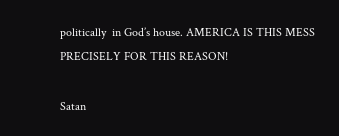politically  in God’s house. AMERICA IS THIS MESS PRECISELY FOR THIS REASON!

Satan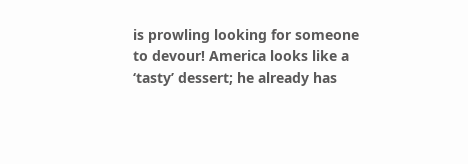is prowling looking for someone to devour! America looks like a ‘tasty’ dessert; he already has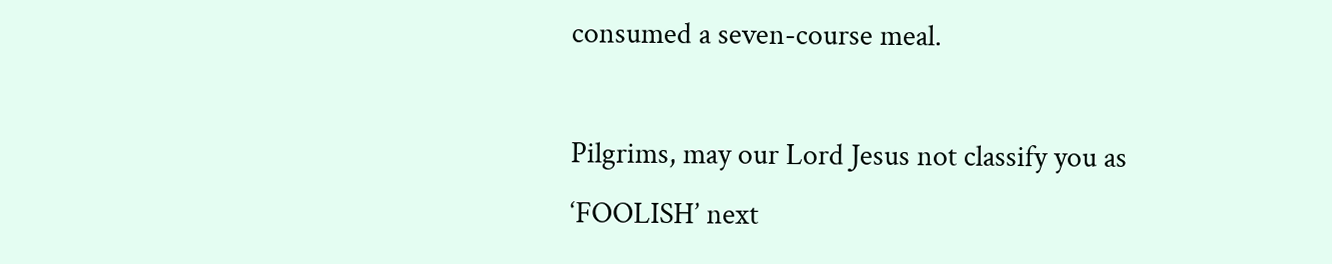consumed a seven-course meal.

Pilgrims, may our Lord Jesus not classify you as ‘FOOLISH’ next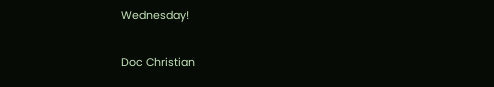Wednesday!

Doc Christian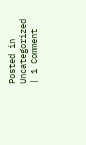Posted in Uncategorized | 1 Comment